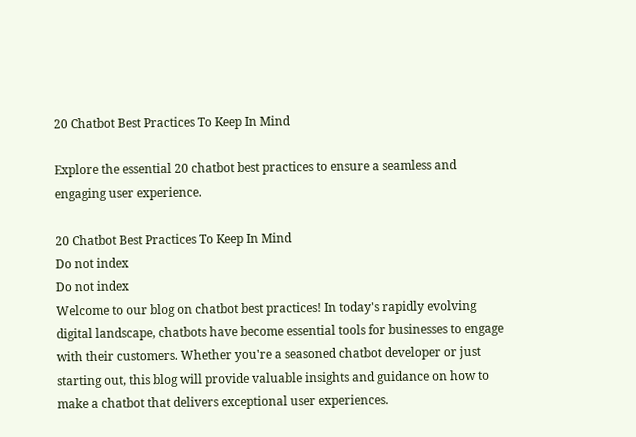20 Chatbot Best Practices To Keep In Mind

Explore the essential 20 chatbot best practices to ensure a seamless and engaging user experience.

20 Chatbot Best Practices To Keep In Mind
Do not index
Do not index
Welcome to our blog on chatbot best practices! In today's rapidly evolving digital landscape, chatbots have become essential tools for businesses to engage with their customers. Whether you're a seasoned chatbot developer or just starting out, this blog will provide valuable insights and guidance on how to make a chatbot that delivers exceptional user experiences.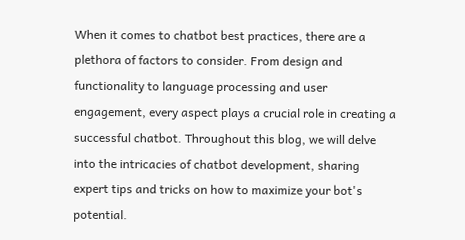When it comes to chatbot best practices, there are a plethora of factors to consider. From design and functionality to language processing and user engagement, every aspect plays a crucial role in creating a successful chatbot. Throughout this blog, we will delve into the intricacies of chatbot development, sharing expert tips and tricks on how to maximize your bot's potential.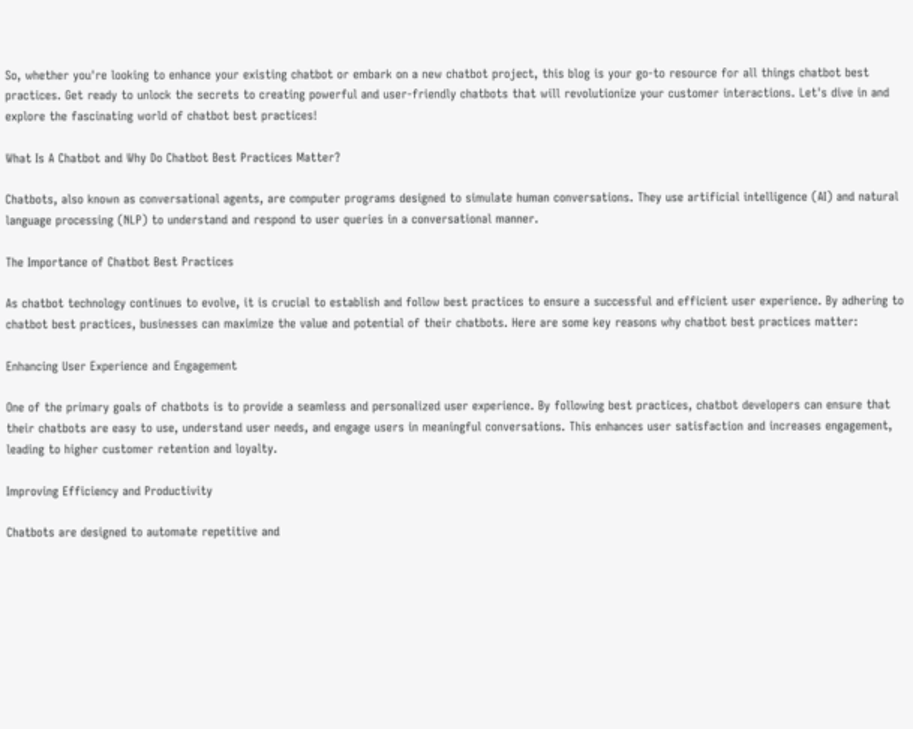So, whether you're looking to enhance your existing chatbot or embark on a new chatbot project, this blog is your go-to resource for all things chatbot best practices. Get ready to unlock the secrets to creating powerful and user-friendly chatbots that will revolutionize your customer interactions. Let's dive in and explore the fascinating world of chatbot best practices!

What Is A Chatbot and Why Do Chatbot Best Practices Matter?

Chatbots, also known as conversational agents, are computer programs designed to simulate human conversations. They use artificial intelligence (AI) and natural language processing (NLP) to understand and respond to user queries in a conversational manner.

The Importance of Chatbot Best Practices

As chatbot technology continues to evolve, it is crucial to establish and follow best practices to ensure a successful and efficient user experience. By adhering to chatbot best practices, businesses can maximize the value and potential of their chatbots. Here are some key reasons why chatbot best practices matter:

Enhancing User Experience and Engagement

One of the primary goals of chatbots is to provide a seamless and personalized user experience. By following best practices, chatbot developers can ensure that their chatbots are easy to use, understand user needs, and engage users in meaningful conversations. This enhances user satisfaction and increases engagement, leading to higher customer retention and loyalty.

Improving Efficiency and Productivity

Chatbots are designed to automate repetitive and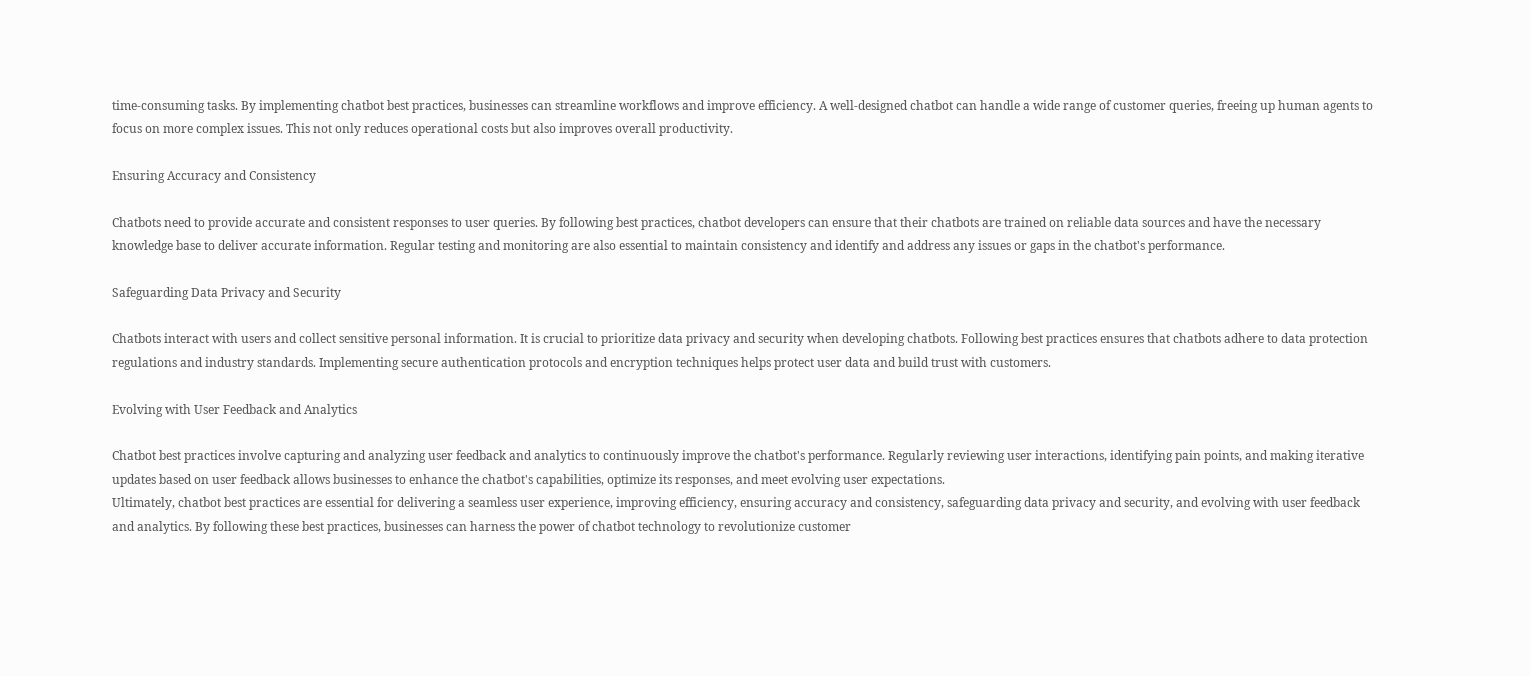time-consuming tasks. By implementing chatbot best practices, businesses can streamline workflows and improve efficiency. A well-designed chatbot can handle a wide range of customer queries, freeing up human agents to focus on more complex issues. This not only reduces operational costs but also improves overall productivity.

Ensuring Accuracy and Consistency

Chatbots need to provide accurate and consistent responses to user queries. By following best practices, chatbot developers can ensure that their chatbots are trained on reliable data sources and have the necessary knowledge base to deliver accurate information. Regular testing and monitoring are also essential to maintain consistency and identify and address any issues or gaps in the chatbot's performance.

Safeguarding Data Privacy and Security

Chatbots interact with users and collect sensitive personal information. It is crucial to prioritize data privacy and security when developing chatbots. Following best practices ensures that chatbots adhere to data protection regulations and industry standards. Implementing secure authentication protocols and encryption techniques helps protect user data and build trust with customers.

Evolving with User Feedback and Analytics

Chatbot best practices involve capturing and analyzing user feedback and analytics to continuously improve the chatbot's performance. Regularly reviewing user interactions, identifying pain points, and making iterative updates based on user feedback allows businesses to enhance the chatbot's capabilities, optimize its responses, and meet evolving user expectations.
Ultimately, chatbot best practices are essential for delivering a seamless user experience, improving efficiency, ensuring accuracy and consistency, safeguarding data privacy and security, and evolving with user feedback and analytics. By following these best practices, businesses can harness the power of chatbot technology to revolutionize customer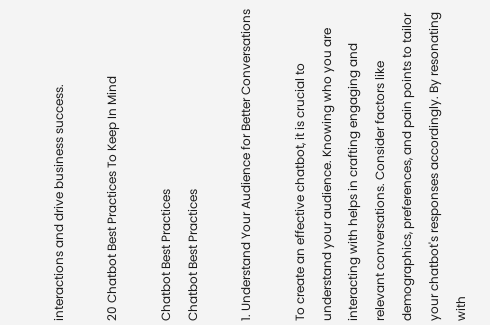interactions and drive business success.

20 Chatbot Best Practices To Keep In Mind

Chatbot Best Practices
Chatbot Best Practices

1. Understand Your Audience for Better Conversations

To create an effective chatbot, it is crucial to understand your audience. Knowing who you are interacting with helps in crafting engaging and relevant conversations. Consider factors like demographics, preferences, and pain points to tailor your chatbot's responses accordingly. By resonating with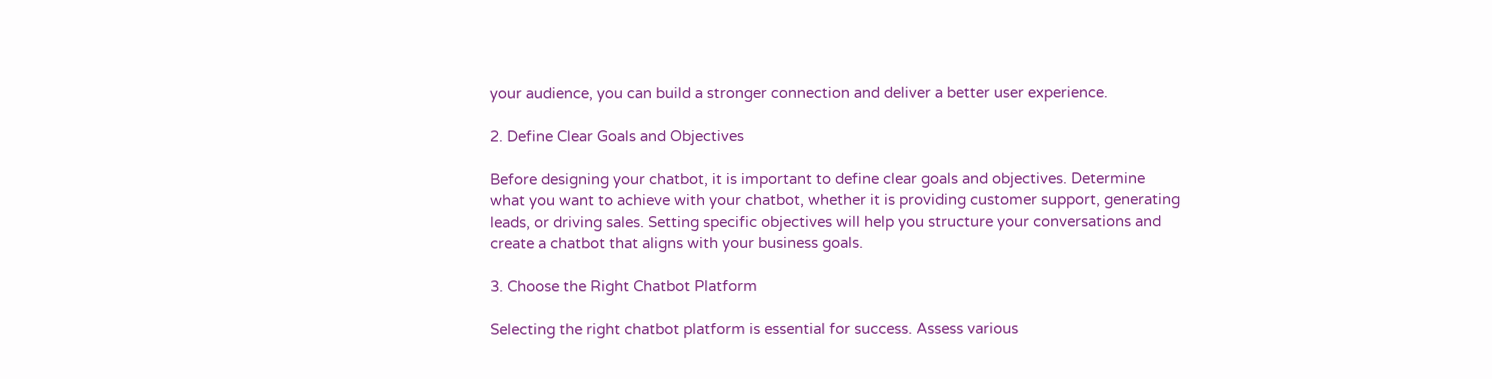your audience, you can build a stronger connection and deliver a better user experience.

2. Define Clear Goals and Objectives

Before designing your chatbot, it is important to define clear goals and objectives. Determine what you want to achieve with your chatbot, whether it is providing customer support, generating leads, or driving sales. Setting specific objectives will help you structure your conversations and create a chatbot that aligns with your business goals.

3. Choose the Right Chatbot Platform

Selecting the right chatbot platform is essential for success. Assess various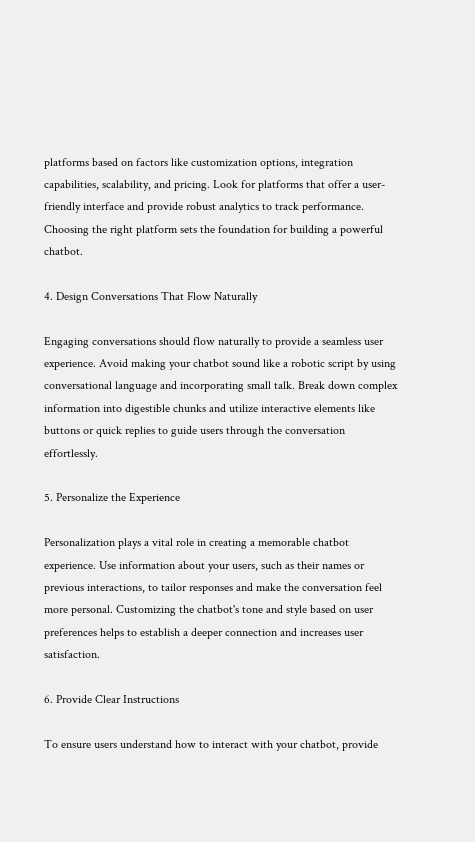platforms based on factors like customization options, integration capabilities, scalability, and pricing. Look for platforms that offer a user-friendly interface and provide robust analytics to track performance. Choosing the right platform sets the foundation for building a powerful chatbot.

4. Design Conversations That Flow Naturally

Engaging conversations should flow naturally to provide a seamless user experience. Avoid making your chatbot sound like a robotic script by using conversational language and incorporating small talk. Break down complex information into digestible chunks and utilize interactive elements like buttons or quick replies to guide users through the conversation effortlessly.

5. Personalize the Experience

Personalization plays a vital role in creating a memorable chatbot experience. Use information about your users, such as their names or previous interactions, to tailor responses and make the conversation feel more personal. Customizing the chatbot's tone and style based on user preferences helps to establish a deeper connection and increases user satisfaction.

6. Provide Clear Instructions

To ensure users understand how to interact with your chatbot, provide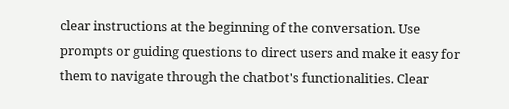clear instructions at the beginning of the conversation. Use prompts or guiding questions to direct users and make it easy for them to navigate through the chatbot's functionalities. Clear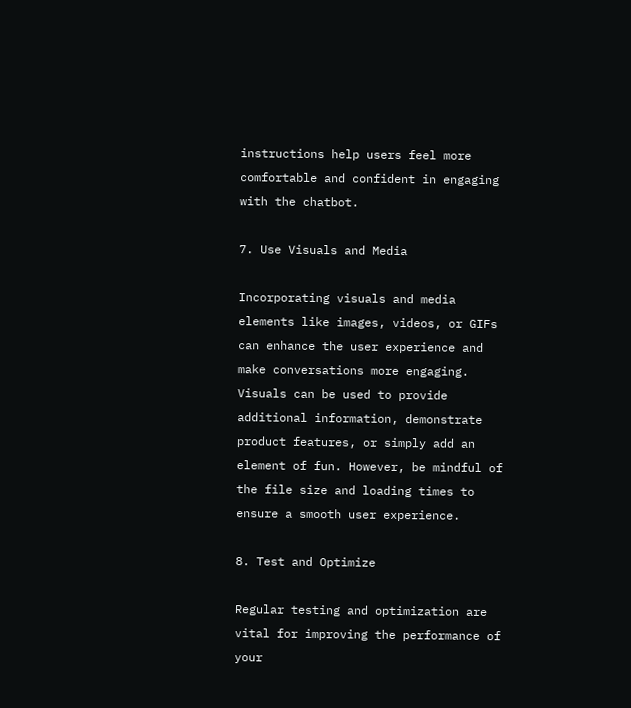instructions help users feel more comfortable and confident in engaging with the chatbot.

7. Use Visuals and Media

Incorporating visuals and media elements like images, videos, or GIFs can enhance the user experience and make conversations more engaging. Visuals can be used to provide additional information, demonstrate product features, or simply add an element of fun. However, be mindful of the file size and loading times to ensure a smooth user experience.

8. Test and Optimize

Regular testing and optimization are vital for improving the performance of your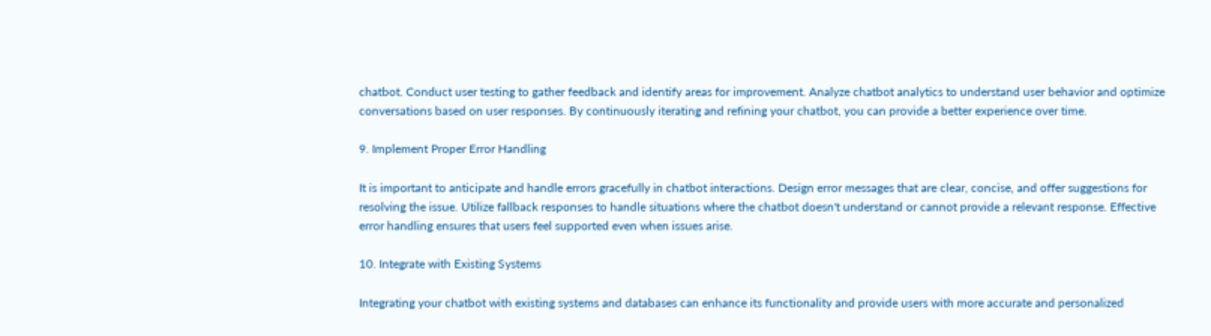chatbot. Conduct user testing to gather feedback and identify areas for improvement. Analyze chatbot analytics to understand user behavior and optimize conversations based on user responses. By continuously iterating and refining your chatbot, you can provide a better experience over time.

9. Implement Proper Error Handling

It is important to anticipate and handle errors gracefully in chatbot interactions. Design error messages that are clear, concise, and offer suggestions for resolving the issue. Utilize fallback responses to handle situations where the chatbot doesn't understand or cannot provide a relevant response. Effective error handling ensures that users feel supported even when issues arise.

10. Integrate with Existing Systems

Integrating your chatbot with existing systems and databases can enhance its functionality and provide users with more accurate and personalized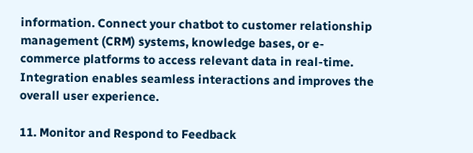information. Connect your chatbot to customer relationship management (CRM) systems, knowledge bases, or e-commerce platforms to access relevant data in real-time. Integration enables seamless interactions and improves the overall user experience.

11. Monitor and Respond to Feedback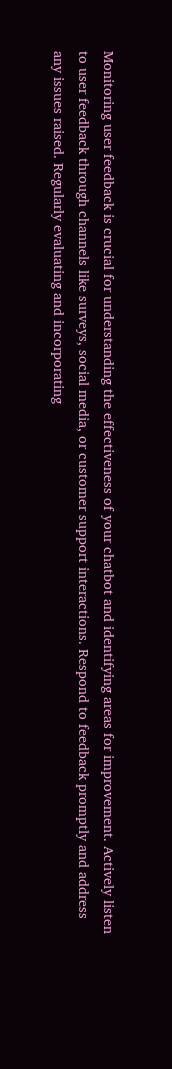Monitoring user feedback is crucial for understanding the effectiveness of your chatbot and identifying areas for improvement. Actively listen to user feedback through channels like surveys, social media, or customer support interactions. Respond to feedback promptly and address any issues raised. Regularly evaluating and incorporating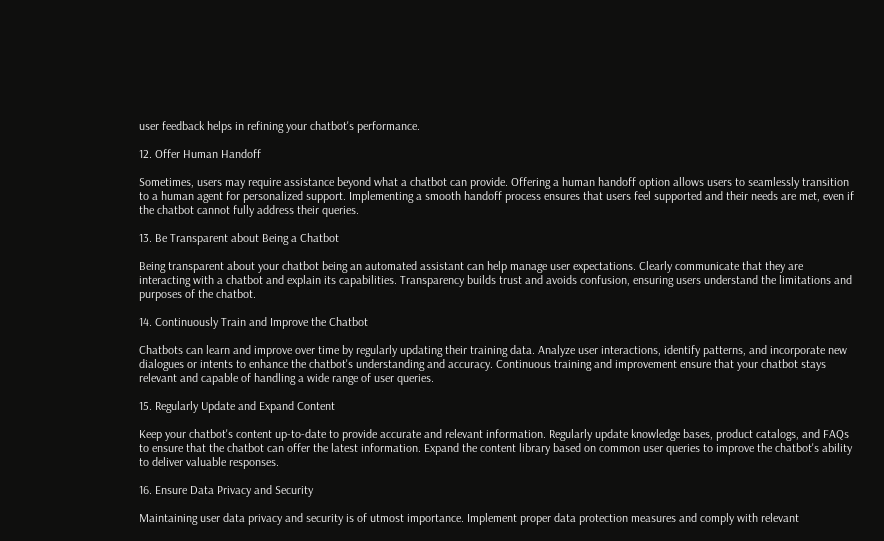user feedback helps in refining your chatbot's performance.

12. Offer Human Handoff

Sometimes, users may require assistance beyond what a chatbot can provide. Offering a human handoff option allows users to seamlessly transition to a human agent for personalized support. Implementing a smooth handoff process ensures that users feel supported and their needs are met, even if the chatbot cannot fully address their queries.

13. Be Transparent about Being a Chatbot

Being transparent about your chatbot being an automated assistant can help manage user expectations. Clearly communicate that they are interacting with a chatbot and explain its capabilities. Transparency builds trust and avoids confusion, ensuring users understand the limitations and purposes of the chatbot.

14. Continuously Train and Improve the Chatbot

Chatbots can learn and improve over time by regularly updating their training data. Analyze user interactions, identify patterns, and incorporate new dialogues or intents to enhance the chatbot's understanding and accuracy. Continuous training and improvement ensure that your chatbot stays relevant and capable of handling a wide range of user queries.

15. Regularly Update and Expand Content

Keep your chatbot's content up-to-date to provide accurate and relevant information. Regularly update knowledge bases, product catalogs, and FAQs to ensure that the chatbot can offer the latest information. Expand the content library based on common user queries to improve the chatbot's ability to deliver valuable responses.

16. Ensure Data Privacy and Security

Maintaining user data privacy and security is of utmost importance. Implement proper data protection measures and comply with relevant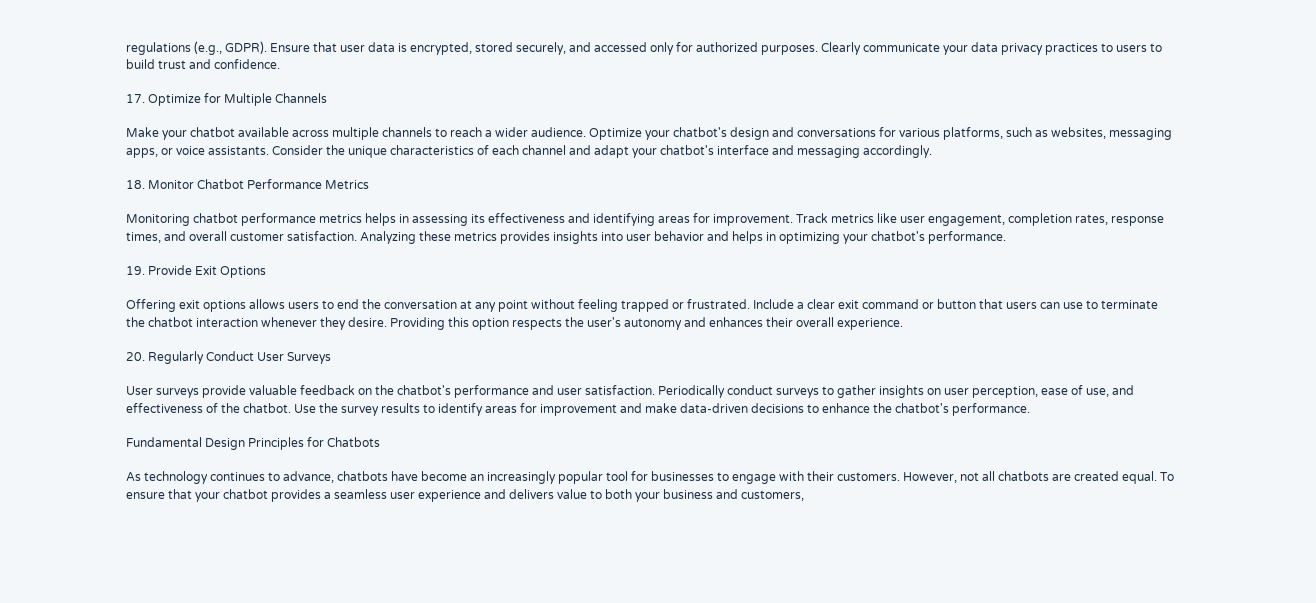regulations (e.g., GDPR). Ensure that user data is encrypted, stored securely, and accessed only for authorized purposes. Clearly communicate your data privacy practices to users to build trust and confidence.

17. Optimize for Multiple Channels

Make your chatbot available across multiple channels to reach a wider audience. Optimize your chatbot's design and conversations for various platforms, such as websites, messaging apps, or voice assistants. Consider the unique characteristics of each channel and adapt your chatbot's interface and messaging accordingly.

18. Monitor Chatbot Performance Metrics

Monitoring chatbot performance metrics helps in assessing its effectiveness and identifying areas for improvement. Track metrics like user engagement, completion rates, response times, and overall customer satisfaction. Analyzing these metrics provides insights into user behavior and helps in optimizing your chatbot's performance.

19. Provide Exit Options

Offering exit options allows users to end the conversation at any point without feeling trapped or frustrated. Include a clear exit command or button that users can use to terminate the chatbot interaction whenever they desire. Providing this option respects the user's autonomy and enhances their overall experience.

20. Regularly Conduct User Surveys

User surveys provide valuable feedback on the chatbot's performance and user satisfaction. Periodically conduct surveys to gather insights on user perception, ease of use, and effectiveness of the chatbot. Use the survey results to identify areas for improvement and make data-driven decisions to enhance the chatbot's performance.

Fundamental Design Principles for Chatbots

As technology continues to advance, chatbots have become an increasingly popular tool for businesses to engage with their customers. However, not all chatbots are created equal. To ensure that your chatbot provides a seamless user experience and delivers value to both your business and customers,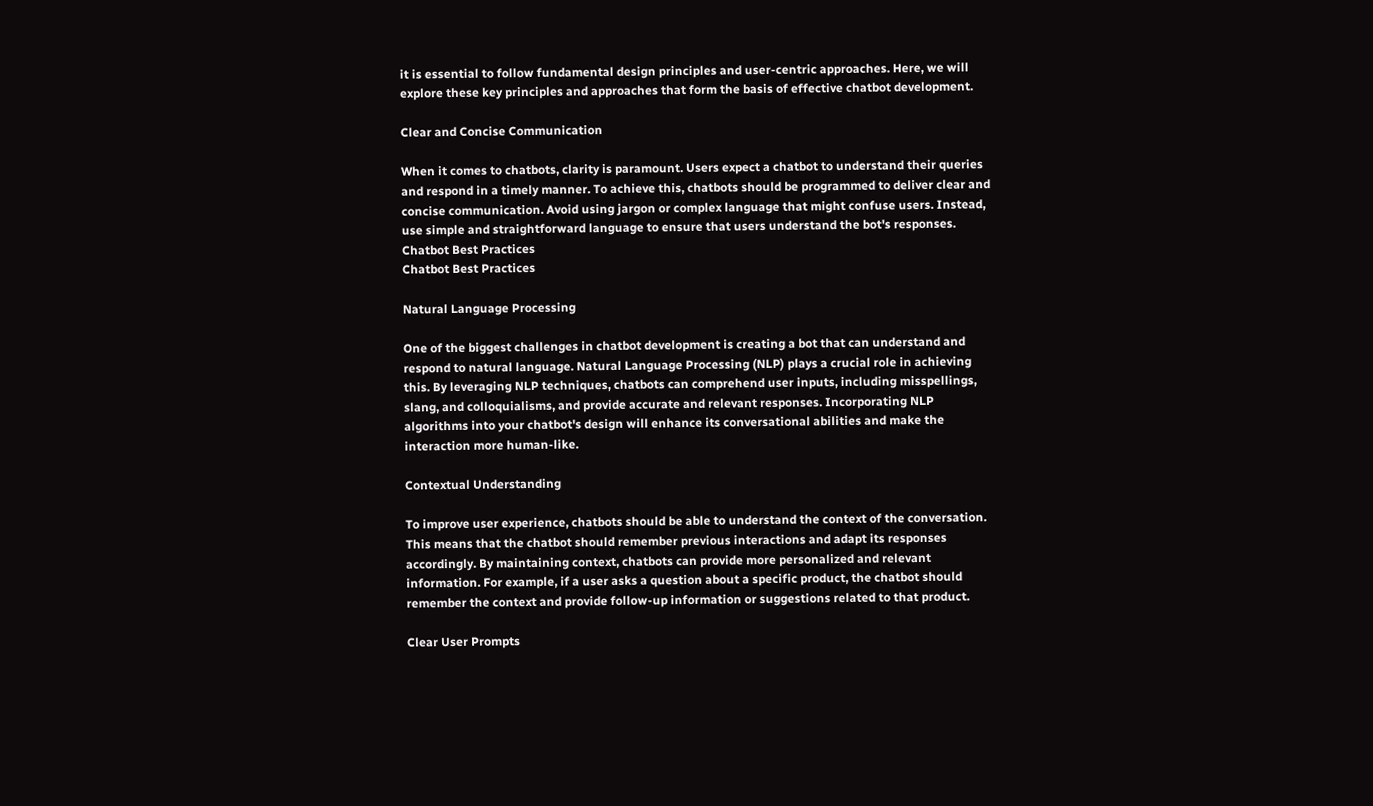it is essential to follow fundamental design principles and user-centric approaches. Here, we will explore these key principles and approaches that form the basis of effective chatbot development.

Clear and Concise Communication

When it comes to chatbots, clarity is paramount. Users expect a chatbot to understand their queries and respond in a timely manner. To achieve this, chatbots should be programmed to deliver clear and concise communication. Avoid using jargon or complex language that might confuse users. Instead, use simple and straightforward language to ensure that users understand the bot's responses.
Chatbot Best Practices
Chatbot Best Practices

Natural Language Processing

One of the biggest challenges in chatbot development is creating a bot that can understand and respond to natural language. Natural Language Processing (NLP) plays a crucial role in achieving this. By leveraging NLP techniques, chatbots can comprehend user inputs, including misspellings, slang, and colloquialisms, and provide accurate and relevant responses. Incorporating NLP algorithms into your chatbot's design will enhance its conversational abilities and make the interaction more human-like.

Contextual Understanding

To improve user experience, chatbots should be able to understand the context of the conversation. This means that the chatbot should remember previous interactions and adapt its responses accordingly. By maintaining context, chatbots can provide more personalized and relevant information. For example, if a user asks a question about a specific product, the chatbot should remember the context and provide follow-up information or suggestions related to that product.

Clear User Prompts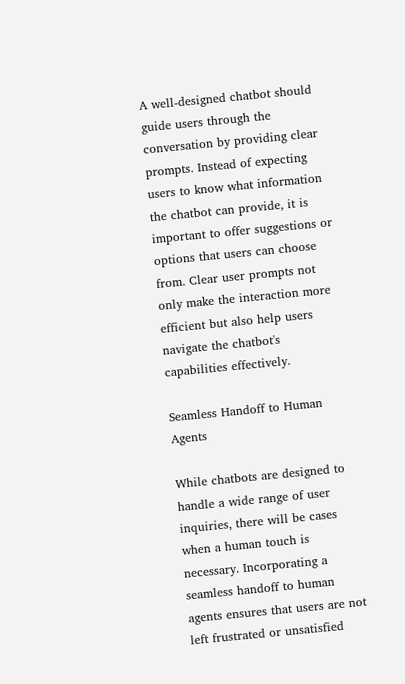A well-designed chatbot should guide users through the conversation by providing clear prompts. Instead of expecting users to know what information the chatbot can provide, it is important to offer suggestions or options that users can choose from. Clear user prompts not only make the interaction more efficient but also help users navigate the chatbot's capabilities effectively.

Seamless Handoff to Human Agents

While chatbots are designed to handle a wide range of user inquiries, there will be cases when a human touch is necessary. Incorporating a seamless handoff to human agents ensures that users are not left frustrated or unsatisfied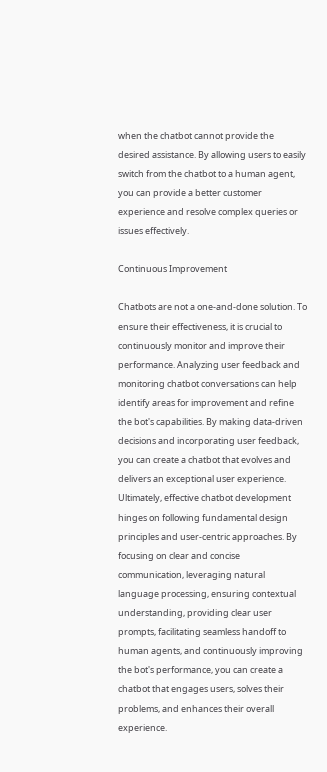when the chatbot cannot provide the desired assistance. By allowing users to easily switch from the chatbot to a human agent, you can provide a better customer experience and resolve complex queries or issues effectively.

Continuous Improvement

Chatbots are not a one-and-done solution. To ensure their effectiveness, it is crucial to continuously monitor and improve their performance. Analyzing user feedback and monitoring chatbot conversations can help identify areas for improvement and refine the bot's capabilities. By making data-driven decisions and incorporating user feedback, you can create a chatbot that evolves and delivers an exceptional user experience.
Ultimately, effective chatbot development hinges on following fundamental design principles and user-centric approaches. By focusing on clear and concise communication, leveraging natural language processing, ensuring contextual understanding, providing clear user prompts, facilitating seamless handoff to human agents, and continuously improving the bot's performance, you can create a chatbot that engages users, solves their problems, and enhances their overall experience.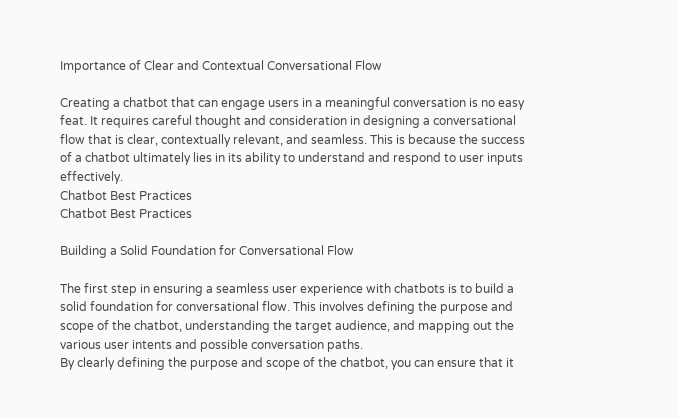Importance of Clear and Contextual Conversational Flow

Creating a chatbot that can engage users in a meaningful conversation is no easy feat. It requires careful thought and consideration in designing a conversational flow that is clear, contextually relevant, and seamless. This is because the success of a chatbot ultimately lies in its ability to understand and respond to user inputs effectively.
Chatbot Best Practices
Chatbot Best Practices

Building a Solid Foundation for Conversational Flow

The first step in ensuring a seamless user experience with chatbots is to build a solid foundation for conversational flow. This involves defining the purpose and scope of the chatbot, understanding the target audience, and mapping out the various user intents and possible conversation paths.
By clearly defining the purpose and scope of the chatbot, you can ensure that it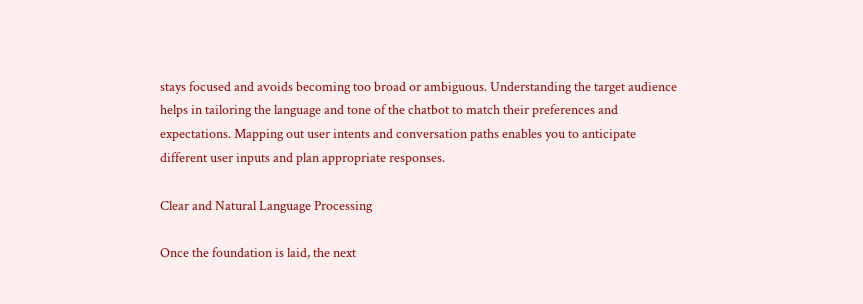stays focused and avoids becoming too broad or ambiguous. Understanding the target audience helps in tailoring the language and tone of the chatbot to match their preferences and expectations. Mapping out user intents and conversation paths enables you to anticipate different user inputs and plan appropriate responses.

Clear and Natural Language Processing

Once the foundation is laid, the next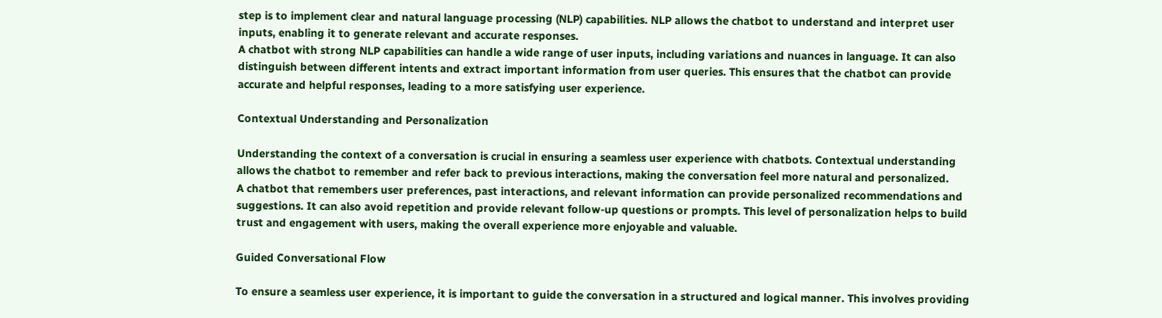step is to implement clear and natural language processing (NLP) capabilities. NLP allows the chatbot to understand and interpret user inputs, enabling it to generate relevant and accurate responses.
A chatbot with strong NLP capabilities can handle a wide range of user inputs, including variations and nuances in language. It can also distinguish between different intents and extract important information from user queries. This ensures that the chatbot can provide accurate and helpful responses, leading to a more satisfying user experience.

Contextual Understanding and Personalization

Understanding the context of a conversation is crucial in ensuring a seamless user experience with chatbots. Contextual understanding allows the chatbot to remember and refer back to previous interactions, making the conversation feel more natural and personalized.
A chatbot that remembers user preferences, past interactions, and relevant information can provide personalized recommendations and suggestions. It can also avoid repetition and provide relevant follow-up questions or prompts. This level of personalization helps to build trust and engagement with users, making the overall experience more enjoyable and valuable.

Guided Conversational Flow

To ensure a seamless user experience, it is important to guide the conversation in a structured and logical manner. This involves providing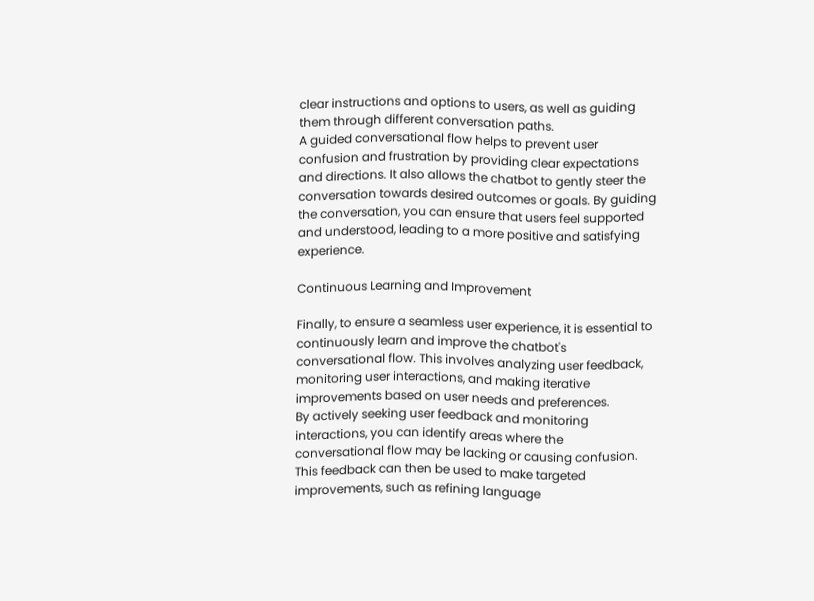clear instructions and options to users, as well as guiding them through different conversation paths.
A guided conversational flow helps to prevent user confusion and frustration by providing clear expectations and directions. It also allows the chatbot to gently steer the conversation towards desired outcomes or goals. By guiding the conversation, you can ensure that users feel supported and understood, leading to a more positive and satisfying experience.

Continuous Learning and Improvement

Finally, to ensure a seamless user experience, it is essential to continuously learn and improve the chatbot's conversational flow. This involves analyzing user feedback, monitoring user interactions, and making iterative improvements based on user needs and preferences.
By actively seeking user feedback and monitoring interactions, you can identify areas where the conversational flow may be lacking or causing confusion. This feedback can then be used to make targeted improvements, such as refining language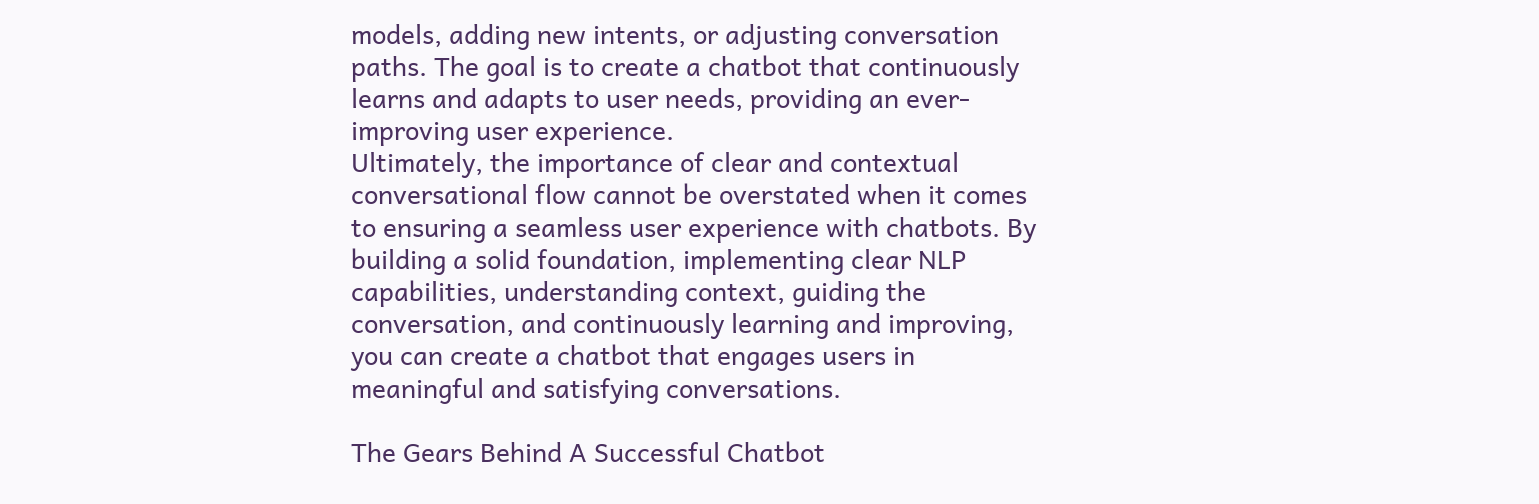models, adding new intents, or adjusting conversation paths. The goal is to create a chatbot that continuously learns and adapts to user needs, providing an ever-improving user experience.
Ultimately, the importance of clear and contextual conversational flow cannot be overstated when it comes to ensuring a seamless user experience with chatbots. By building a solid foundation, implementing clear NLP capabilities, understanding context, guiding the conversation, and continuously learning and improving, you can create a chatbot that engages users in meaningful and satisfying conversations.

The Gears Behind A Successful Chatbot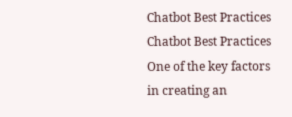Chatbot Best Practices
Chatbot Best Practices
One of the key factors in creating an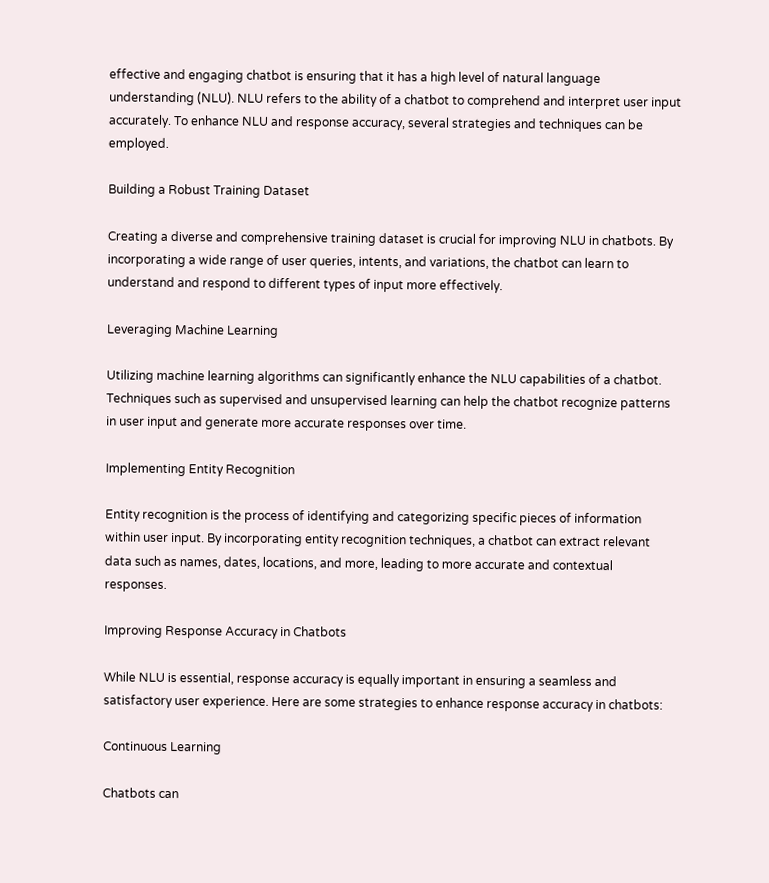effective and engaging chatbot is ensuring that it has a high level of natural language understanding (NLU). NLU refers to the ability of a chatbot to comprehend and interpret user input accurately. To enhance NLU and response accuracy, several strategies and techniques can be employed.

Building a Robust Training Dataset

Creating a diverse and comprehensive training dataset is crucial for improving NLU in chatbots. By incorporating a wide range of user queries, intents, and variations, the chatbot can learn to understand and respond to different types of input more effectively.

Leveraging Machine Learning

Utilizing machine learning algorithms can significantly enhance the NLU capabilities of a chatbot. Techniques such as supervised and unsupervised learning can help the chatbot recognize patterns in user input and generate more accurate responses over time.

Implementing Entity Recognition

Entity recognition is the process of identifying and categorizing specific pieces of information within user input. By incorporating entity recognition techniques, a chatbot can extract relevant data such as names, dates, locations, and more, leading to more accurate and contextual responses.

Improving Response Accuracy in Chatbots

While NLU is essential, response accuracy is equally important in ensuring a seamless and satisfactory user experience. Here are some strategies to enhance response accuracy in chatbots:

Continuous Learning

Chatbots can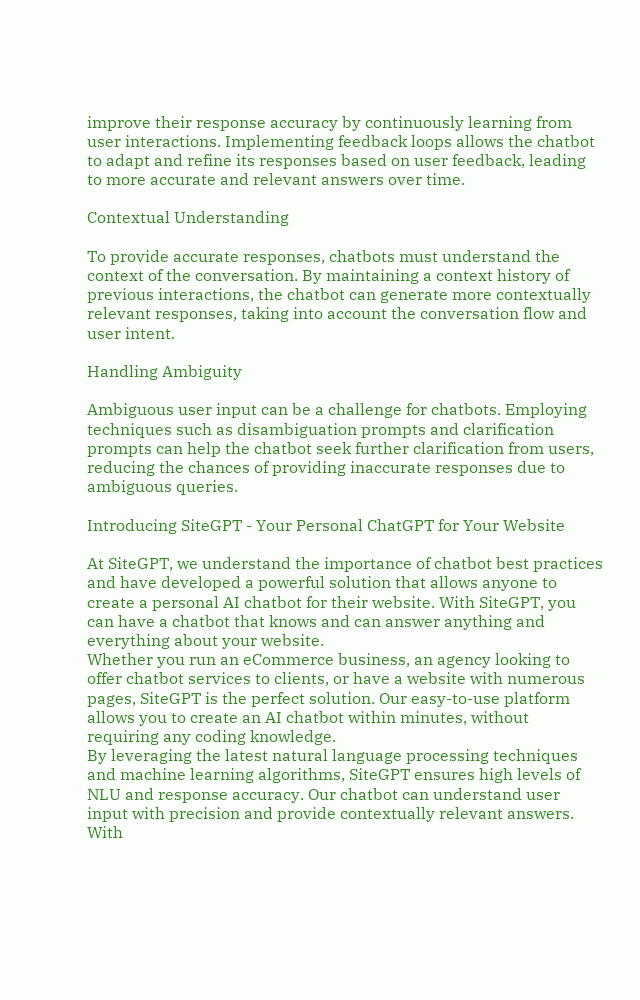improve their response accuracy by continuously learning from user interactions. Implementing feedback loops allows the chatbot to adapt and refine its responses based on user feedback, leading to more accurate and relevant answers over time.

Contextual Understanding

To provide accurate responses, chatbots must understand the context of the conversation. By maintaining a context history of previous interactions, the chatbot can generate more contextually relevant responses, taking into account the conversation flow and user intent.

Handling Ambiguity

Ambiguous user input can be a challenge for chatbots. Employing techniques such as disambiguation prompts and clarification prompts can help the chatbot seek further clarification from users, reducing the chances of providing inaccurate responses due to ambiguous queries.

Introducing SiteGPT - Your Personal ChatGPT for Your Website

At SiteGPT, we understand the importance of chatbot best practices and have developed a powerful solution that allows anyone to create a personal AI chatbot for their website. With SiteGPT, you can have a chatbot that knows and can answer anything and everything about your website.
Whether you run an eCommerce business, an agency looking to offer chatbot services to clients, or have a website with numerous pages, SiteGPT is the perfect solution. Our easy-to-use platform allows you to create an AI chatbot within minutes, without requiring any coding knowledge.
By leveraging the latest natural language processing techniques and machine learning algorithms, SiteGPT ensures high levels of NLU and response accuracy. Our chatbot can understand user input with precision and provide contextually relevant answers. With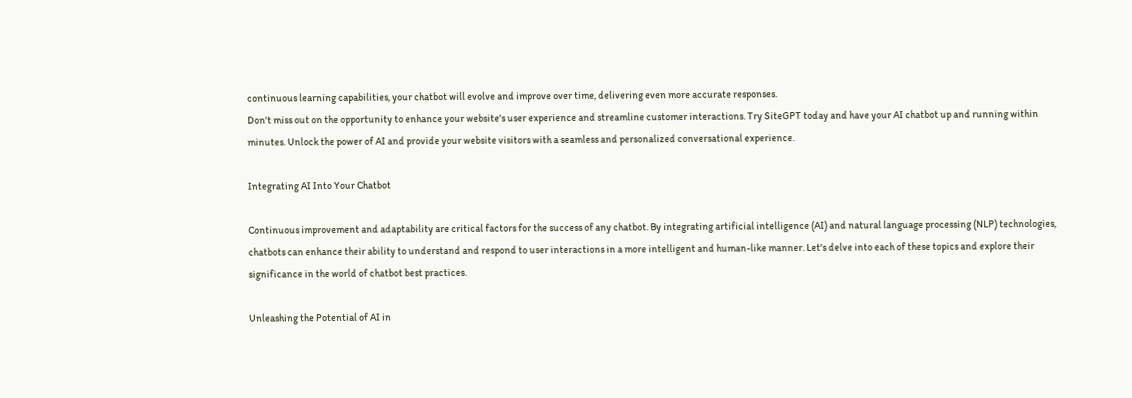continuous learning capabilities, your chatbot will evolve and improve over time, delivering even more accurate responses.
Don't miss out on the opportunity to enhance your website's user experience and streamline customer interactions. Try SiteGPT today and have your AI chatbot up and running within minutes. Unlock the power of AI and provide your website visitors with a seamless and personalized conversational experience.

Integrating AI Into Your Chatbot

Continuous improvement and adaptability are critical factors for the success of any chatbot. By integrating artificial intelligence (AI) and natural language processing (NLP) technologies, chatbots can enhance their ability to understand and respond to user interactions in a more intelligent and human-like manner. Let's delve into each of these topics and explore their significance in the world of chatbot best practices.

Unleashing the Potential of AI in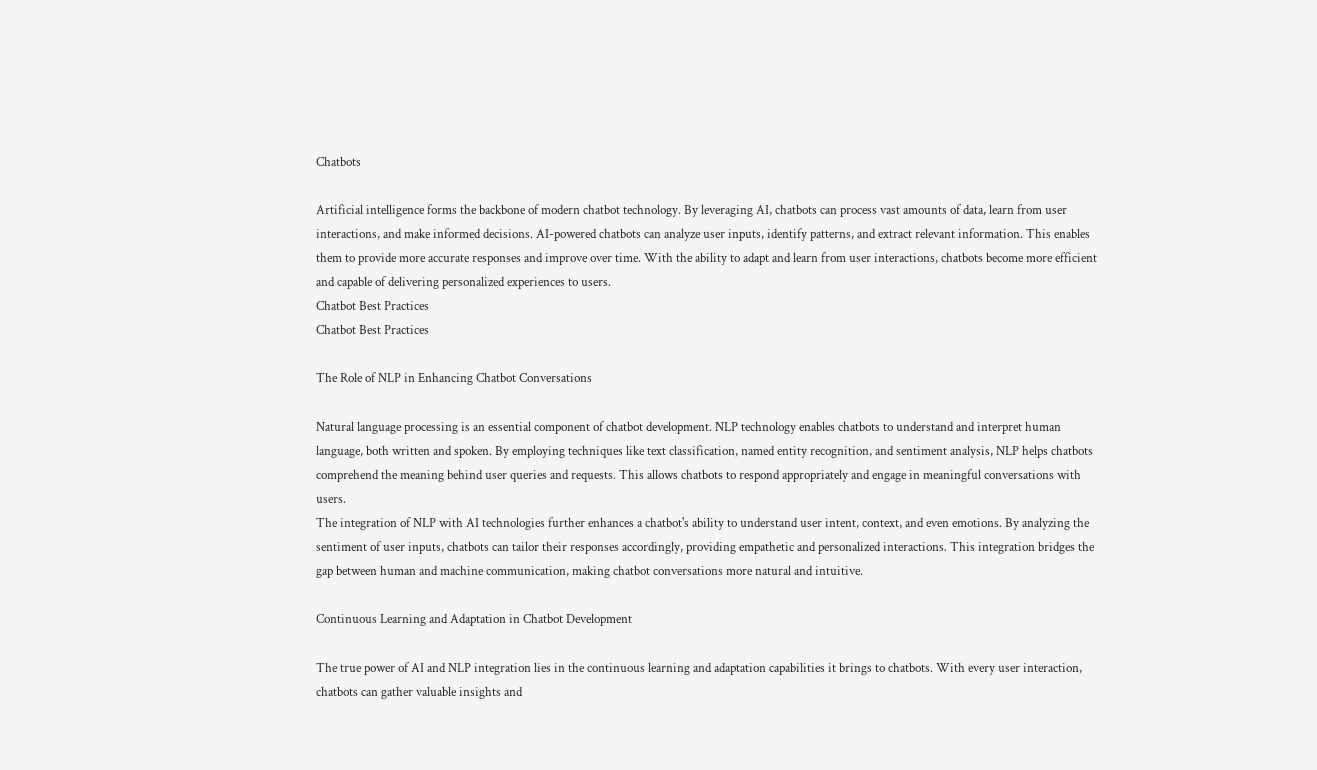Chatbots

Artificial intelligence forms the backbone of modern chatbot technology. By leveraging AI, chatbots can process vast amounts of data, learn from user interactions, and make informed decisions. AI-powered chatbots can analyze user inputs, identify patterns, and extract relevant information. This enables them to provide more accurate responses and improve over time. With the ability to adapt and learn from user interactions, chatbots become more efficient and capable of delivering personalized experiences to users.
Chatbot Best Practices
Chatbot Best Practices

The Role of NLP in Enhancing Chatbot Conversations

Natural language processing is an essential component of chatbot development. NLP technology enables chatbots to understand and interpret human language, both written and spoken. By employing techniques like text classification, named entity recognition, and sentiment analysis, NLP helps chatbots comprehend the meaning behind user queries and requests. This allows chatbots to respond appropriately and engage in meaningful conversations with users.
The integration of NLP with AI technologies further enhances a chatbot's ability to understand user intent, context, and even emotions. By analyzing the sentiment of user inputs, chatbots can tailor their responses accordingly, providing empathetic and personalized interactions. This integration bridges the gap between human and machine communication, making chatbot conversations more natural and intuitive.

Continuous Learning and Adaptation in Chatbot Development

The true power of AI and NLP integration lies in the continuous learning and adaptation capabilities it brings to chatbots. With every user interaction, chatbots can gather valuable insights and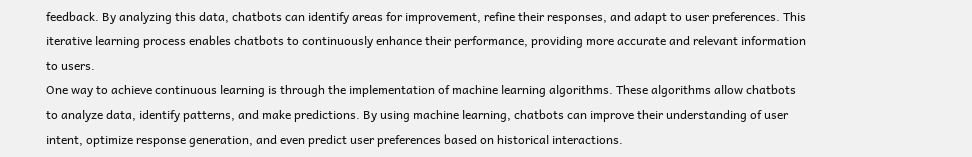feedback. By analyzing this data, chatbots can identify areas for improvement, refine their responses, and adapt to user preferences. This iterative learning process enables chatbots to continuously enhance their performance, providing more accurate and relevant information to users.
One way to achieve continuous learning is through the implementation of machine learning algorithms. These algorithms allow chatbots to analyze data, identify patterns, and make predictions. By using machine learning, chatbots can improve their understanding of user intent, optimize response generation, and even predict user preferences based on historical interactions.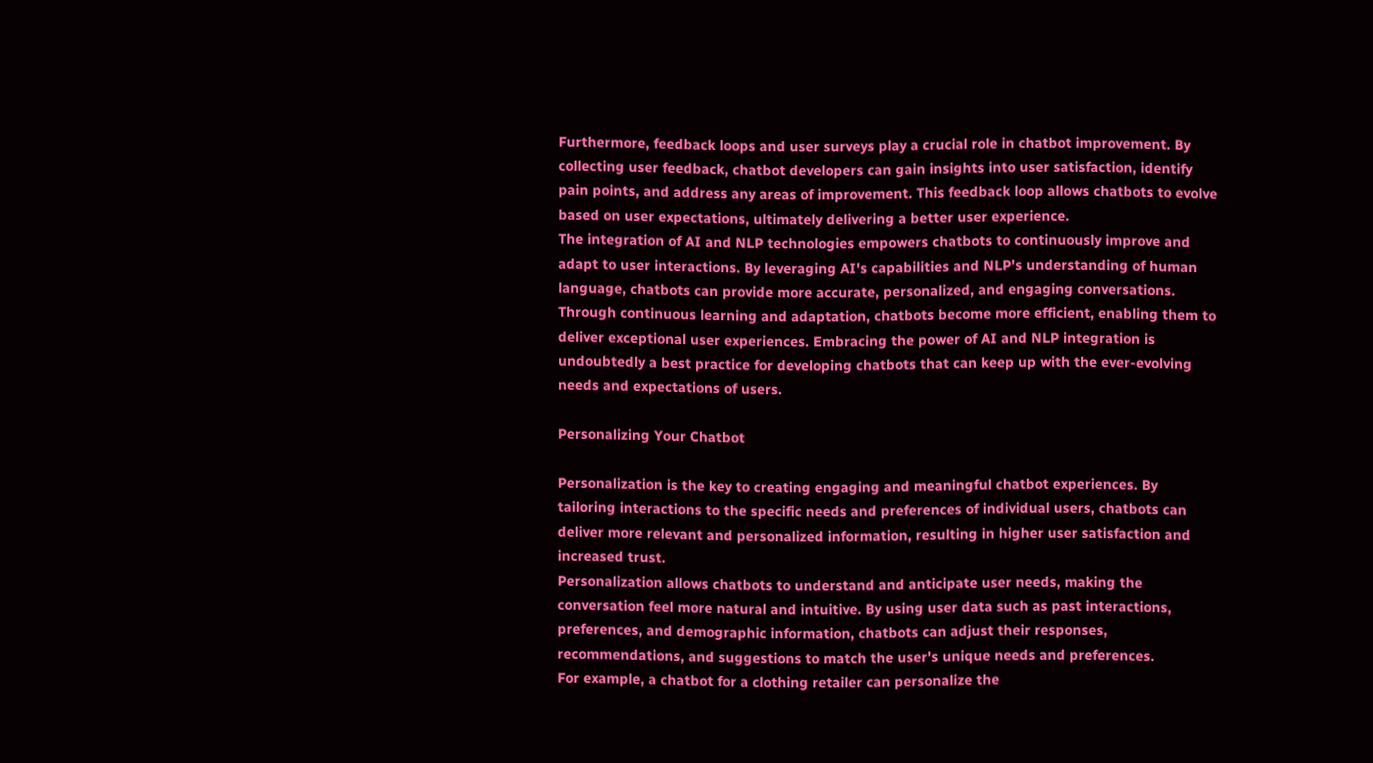Furthermore, feedback loops and user surveys play a crucial role in chatbot improvement. By collecting user feedback, chatbot developers can gain insights into user satisfaction, identify pain points, and address any areas of improvement. This feedback loop allows chatbots to evolve based on user expectations, ultimately delivering a better user experience.
The integration of AI and NLP technologies empowers chatbots to continuously improve and adapt to user interactions. By leveraging AI's capabilities and NLP's understanding of human language, chatbots can provide more accurate, personalized, and engaging conversations. Through continuous learning and adaptation, chatbots become more efficient, enabling them to deliver exceptional user experiences. Embracing the power of AI and NLP integration is undoubtedly a best practice for developing chatbots that can keep up with the ever-evolving needs and expectations of users.

Personalizing Your Chatbot

Personalization is the key to creating engaging and meaningful chatbot experiences. By tailoring interactions to the specific needs and preferences of individual users, chatbots can deliver more relevant and personalized information, resulting in higher user satisfaction and increased trust.
Personalization allows chatbots to understand and anticipate user needs, making the conversation feel more natural and intuitive. By using user data such as past interactions, preferences, and demographic information, chatbots can adjust their responses, recommendations, and suggestions to match the user's unique needs and preferences.
For example, a chatbot for a clothing retailer can personalize the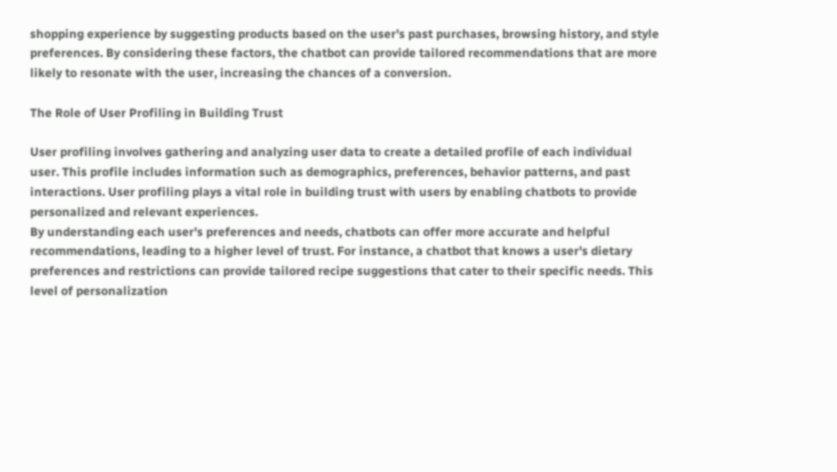shopping experience by suggesting products based on the user's past purchases, browsing history, and style preferences. By considering these factors, the chatbot can provide tailored recommendations that are more likely to resonate with the user, increasing the chances of a conversion.

The Role of User Profiling in Building Trust

User profiling involves gathering and analyzing user data to create a detailed profile of each individual user. This profile includes information such as demographics, preferences, behavior patterns, and past interactions. User profiling plays a vital role in building trust with users by enabling chatbots to provide personalized and relevant experiences.
By understanding each user's preferences and needs, chatbots can offer more accurate and helpful recommendations, leading to a higher level of trust. For instance, a chatbot that knows a user's dietary preferences and restrictions can provide tailored recipe suggestions that cater to their specific needs. This level of personalization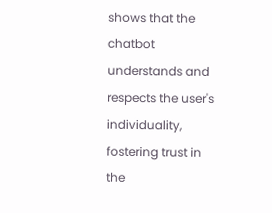shows that the chatbot understands and respects the user's individuality, fostering trust in the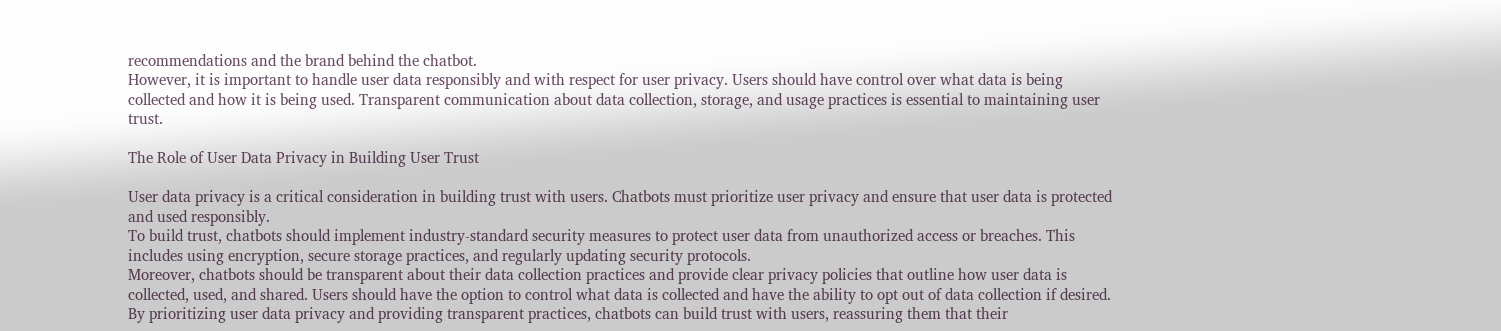recommendations and the brand behind the chatbot.
However, it is important to handle user data responsibly and with respect for user privacy. Users should have control over what data is being collected and how it is being used. Transparent communication about data collection, storage, and usage practices is essential to maintaining user trust.

The Role of User Data Privacy in Building User Trust

User data privacy is a critical consideration in building trust with users. Chatbots must prioritize user privacy and ensure that user data is protected and used responsibly.
To build trust, chatbots should implement industry-standard security measures to protect user data from unauthorized access or breaches. This includes using encryption, secure storage practices, and regularly updating security protocols.
Moreover, chatbots should be transparent about their data collection practices and provide clear privacy policies that outline how user data is collected, used, and shared. Users should have the option to control what data is collected and have the ability to opt out of data collection if desired.
By prioritizing user data privacy and providing transparent practices, chatbots can build trust with users, reassuring them that their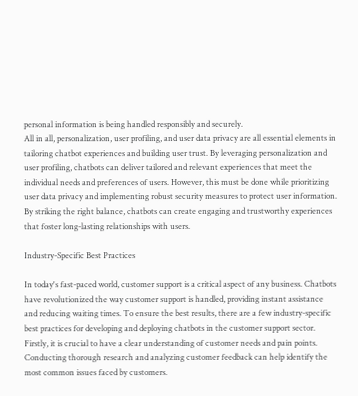personal information is being handled responsibly and securely.
All in all, personalization, user profiling, and user data privacy are all essential elements in tailoring chatbot experiences and building user trust. By leveraging personalization and user profiling, chatbots can deliver tailored and relevant experiences that meet the individual needs and preferences of users. However, this must be done while prioritizing user data privacy and implementing robust security measures to protect user information. By striking the right balance, chatbots can create engaging and trustworthy experiences that foster long-lasting relationships with users.

Industry-Specific Best Practices

In today's fast-paced world, customer support is a critical aspect of any business. Chatbots have revolutionized the way customer support is handled, providing instant assistance and reducing waiting times. To ensure the best results, there are a few industry-specific best practices for developing and deploying chatbots in the customer support sector.
Firstly, it is crucial to have a clear understanding of customer needs and pain points. Conducting thorough research and analyzing customer feedback can help identify the most common issues faced by customers.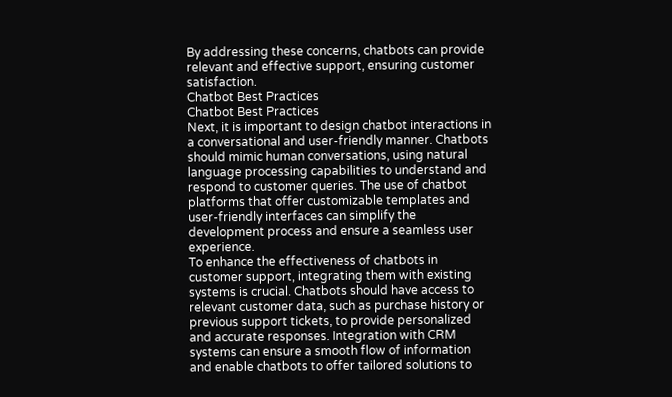By addressing these concerns, chatbots can provide relevant and effective support, ensuring customer satisfaction.
Chatbot Best Practices
Chatbot Best Practices
Next, it is important to design chatbot interactions in a conversational and user-friendly manner. Chatbots should mimic human conversations, using natural language processing capabilities to understand and respond to customer queries. The use of chatbot platforms that offer customizable templates and user-friendly interfaces can simplify the development process and ensure a seamless user experience.
To enhance the effectiveness of chatbots in customer support, integrating them with existing systems is crucial. Chatbots should have access to relevant customer data, such as purchase history or previous support tickets, to provide personalized and accurate responses. Integration with CRM systems can ensure a smooth flow of information and enable chatbots to offer tailored solutions to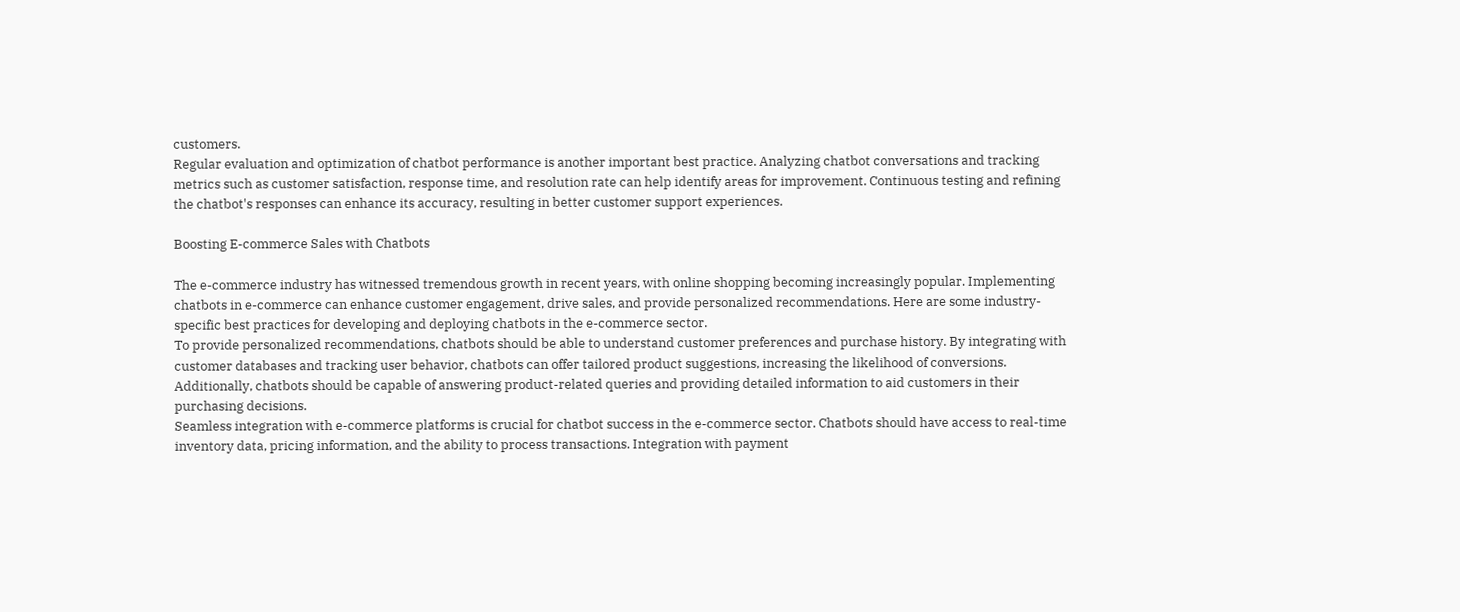customers.
Regular evaluation and optimization of chatbot performance is another important best practice. Analyzing chatbot conversations and tracking metrics such as customer satisfaction, response time, and resolution rate can help identify areas for improvement. Continuous testing and refining the chatbot's responses can enhance its accuracy, resulting in better customer support experiences.

Boosting E-commerce Sales with Chatbots

The e-commerce industry has witnessed tremendous growth in recent years, with online shopping becoming increasingly popular. Implementing chatbots in e-commerce can enhance customer engagement, drive sales, and provide personalized recommendations. Here are some industry-specific best practices for developing and deploying chatbots in the e-commerce sector.
To provide personalized recommendations, chatbots should be able to understand customer preferences and purchase history. By integrating with customer databases and tracking user behavior, chatbots can offer tailored product suggestions, increasing the likelihood of conversions. Additionally, chatbots should be capable of answering product-related queries and providing detailed information to aid customers in their purchasing decisions.
Seamless integration with e-commerce platforms is crucial for chatbot success in the e-commerce sector. Chatbots should have access to real-time inventory data, pricing information, and the ability to process transactions. Integration with payment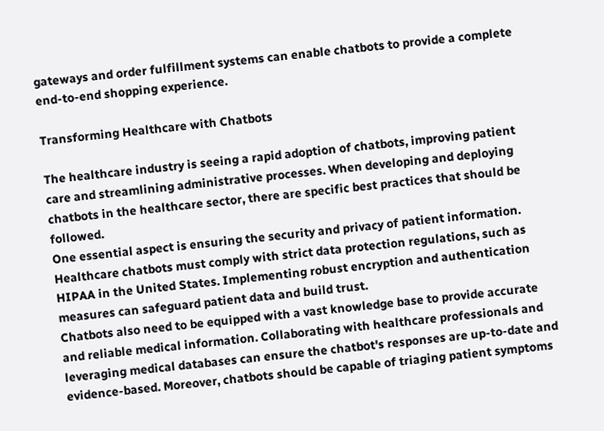gateways and order fulfillment systems can enable chatbots to provide a complete end-to-end shopping experience.

Transforming Healthcare with Chatbots

The healthcare industry is seeing a rapid adoption of chatbots, improving patient care and streamlining administrative processes. When developing and deploying chatbots in the healthcare sector, there are specific best practices that should be followed.
One essential aspect is ensuring the security and privacy of patient information. Healthcare chatbots must comply with strict data protection regulations, such as HIPAA in the United States. Implementing robust encryption and authentication measures can safeguard patient data and build trust.
Chatbots also need to be equipped with a vast knowledge base to provide accurate and reliable medical information. Collaborating with healthcare professionals and leveraging medical databases can ensure the chatbot's responses are up-to-date and evidence-based. Moreover, chatbots should be capable of triaging patient symptoms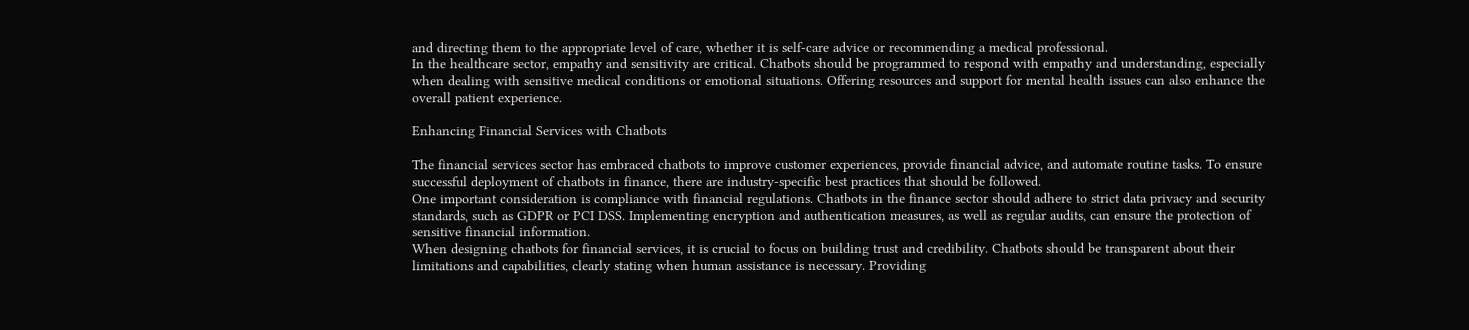and directing them to the appropriate level of care, whether it is self-care advice or recommending a medical professional.
In the healthcare sector, empathy and sensitivity are critical. Chatbots should be programmed to respond with empathy and understanding, especially when dealing with sensitive medical conditions or emotional situations. Offering resources and support for mental health issues can also enhance the overall patient experience.

Enhancing Financial Services with Chatbots

The financial services sector has embraced chatbots to improve customer experiences, provide financial advice, and automate routine tasks. To ensure successful deployment of chatbots in finance, there are industry-specific best practices that should be followed.
One important consideration is compliance with financial regulations. Chatbots in the finance sector should adhere to strict data privacy and security standards, such as GDPR or PCI DSS. Implementing encryption and authentication measures, as well as regular audits, can ensure the protection of sensitive financial information.
When designing chatbots for financial services, it is crucial to focus on building trust and credibility. Chatbots should be transparent about their limitations and capabilities, clearly stating when human assistance is necessary. Providing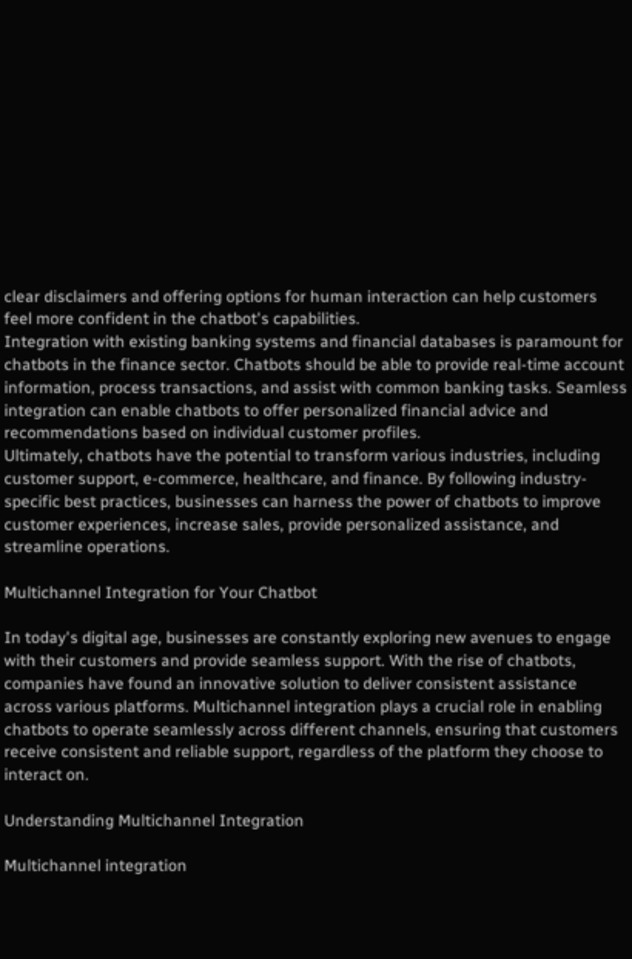clear disclaimers and offering options for human interaction can help customers feel more confident in the chatbot's capabilities.
Integration with existing banking systems and financial databases is paramount for chatbots in the finance sector. Chatbots should be able to provide real-time account information, process transactions, and assist with common banking tasks. Seamless integration can enable chatbots to offer personalized financial advice and recommendations based on individual customer profiles.
Ultimately, chatbots have the potential to transform various industries, including customer support, e-commerce, healthcare, and finance. By following industry-specific best practices, businesses can harness the power of chatbots to improve customer experiences, increase sales, provide personalized assistance, and streamline operations.

Multichannel Integration for Your Chatbot

In today's digital age, businesses are constantly exploring new avenues to engage with their customers and provide seamless support. With the rise of chatbots, companies have found an innovative solution to deliver consistent assistance across various platforms. Multichannel integration plays a crucial role in enabling chatbots to operate seamlessly across different channels, ensuring that customers receive consistent and reliable support, regardless of the platform they choose to interact on.

Understanding Multichannel Integration

Multichannel integration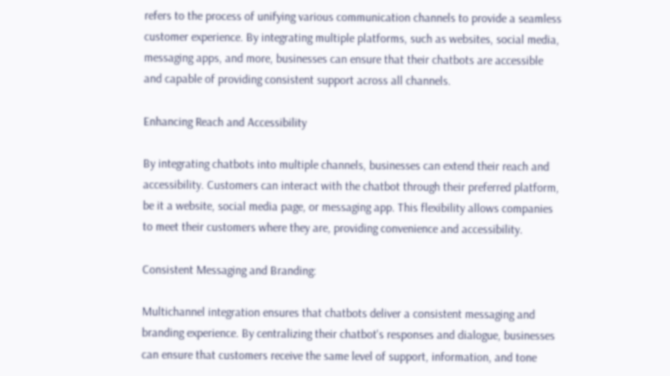refers to the process of unifying various communication channels to provide a seamless customer experience. By integrating multiple platforms, such as websites, social media, messaging apps, and more, businesses can ensure that their chatbots are accessible and capable of providing consistent support across all channels.

Enhancing Reach and Accessibility

By integrating chatbots into multiple channels, businesses can extend their reach and accessibility. Customers can interact with the chatbot through their preferred platform, be it a website, social media page, or messaging app. This flexibility allows companies to meet their customers where they are, providing convenience and accessibility.

Consistent Messaging and Branding:

Multichannel integration ensures that chatbots deliver a consistent messaging and branding experience. By centralizing their chatbot's responses and dialogue, businesses can ensure that customers receive the same level of support, information, and tone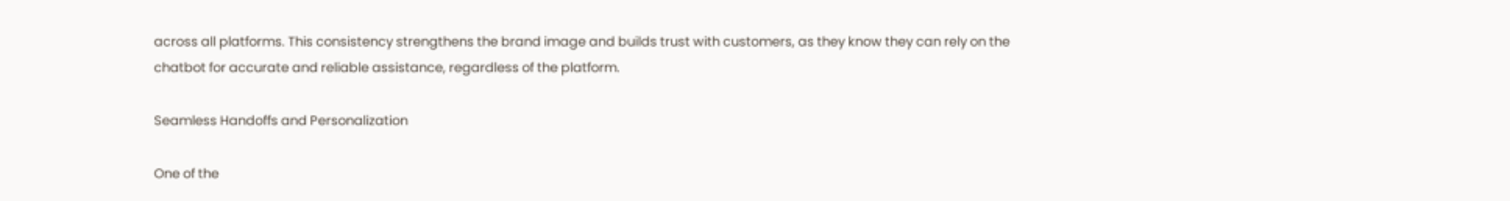across all platforms. This consistency strengthens the brand image and builds trust with customers, as they know they can rely on the chatbot for accurate and reliable assistance, regardless of the platform.

Seamless Handoffs and Personalization

One of the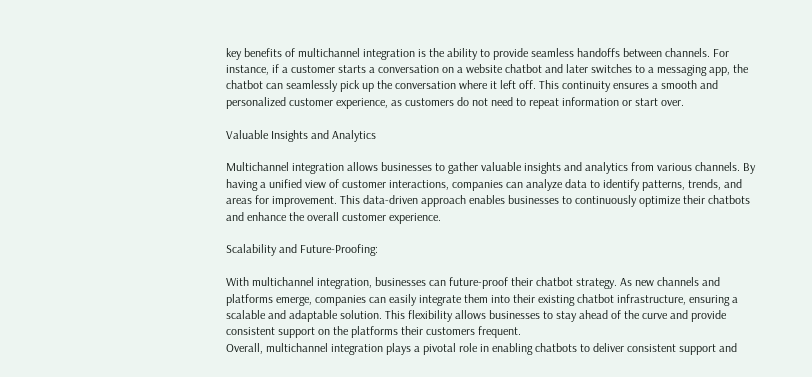key benefits of multichannel integration is the ability to provide seamless handoffs between channels. For instance, if a customer starts a conversation on a website chatbot and later switches to a messaging app, the chatbot can seamlessly pick up the conversation where it left off. This continuity ensures a smooth and personalized customer experience, as customers do not need to repeat information or start over.

Valuable Insights and Analytics

Multichannel integration allows businesses to gather valuable insights and analytics from various channels. By having a unified view of customer interactions, companies can analyze data to identify patterns, trends, and areas for improvement. This data-driven approach enables businesses to continuously optimize their chatbots and enhance the overall customer experience.

Scalability and Future-Proofing:

With multichannel integration, businesses can future-proof their chatbot strategy. As new channels and platforms emerge, companies can easily integrate them into their existing chatbot infrastructure, ensuring a scalable and adaptable solution. This flexibility allows businesses to stay ahead of the curve and provide consistent support on the platforms their customers frequent.
Overall, multichannel integration plays a pivotal role in enabling chatbots to deliver consistent support and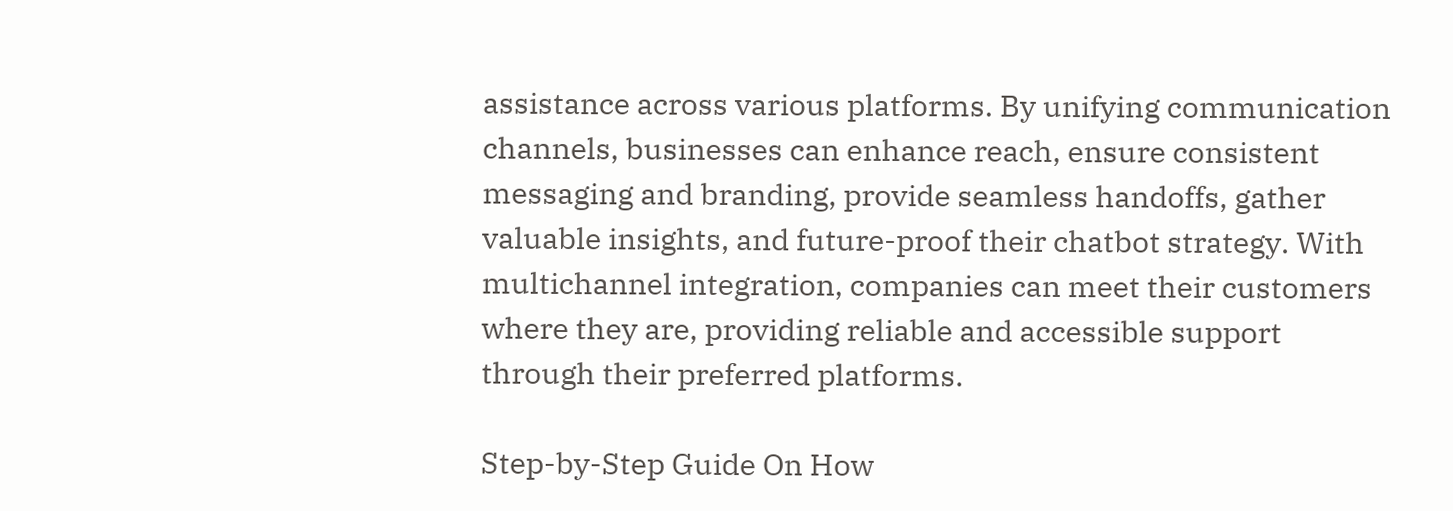assistance across various platforms. By unifying communication channels, businesses can enhance reach, ensure consistent messaging and branding, provide seamless handoffs, gather valuable insights, and future-proof their chatbot strategy. With multichannel integration, companies can meet their customers where they are, providing reliable and accessible support through their preferred platforms.

Step-by-Step Guide On How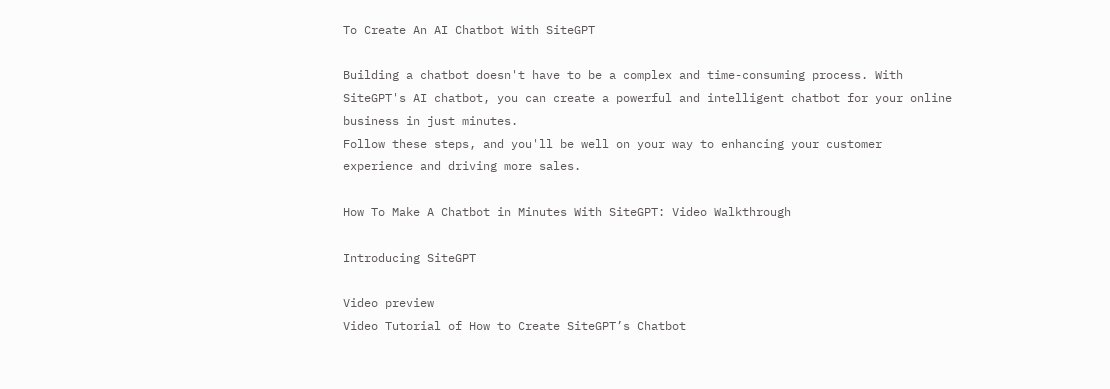To Create An AI Chatbot With SiteGPT

Building a chatbot doesn't have to be a complex and time-consuming process. With SiteGPT's AI chatbot, you can create a powerful and intelligent chatbot for your online business in just minutes.
Follow these steps, and you'll be well on your way to enhancing your customer experience and driving more sales.

How To Make A Chatbot in Minutes With SiteGPT: Video Walkthrough

Introducing SiteGPT

Video preview
Video Tutorial of How to Create SiteGPT’s Chatbot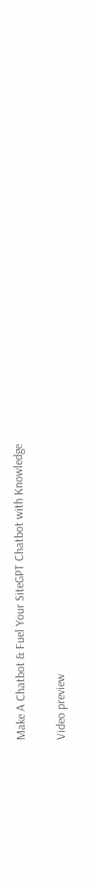Make A Chatbot & Fuel Your SiteGPT Chatbot with Knowledge

Video preview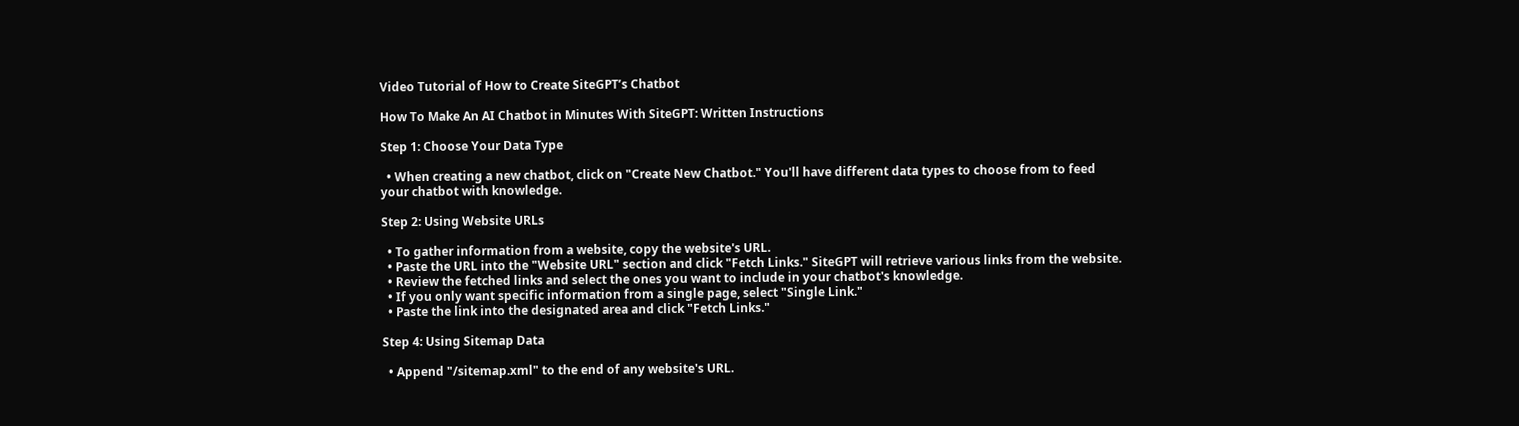Video Tutorial of How to Create SiteGPT’s Chatbot

How To Make An AI Chatbot in Minutes With SiteGPT: Written Instructions

Step 1: Choose Your Data Type

  • When creating a new chatbot, click on "Create New Chatbot." You'll have different data types to choose from to feed your chatbot with knowledge.

Step 2: Using Website URLs

  • To gather information from a website, copy the website's URL.
  • Paste the URL into the "Website URL" section and click "Fetch Links." SiteGPT will retrieve various links from the website.
  • Review the fetched links and select the ones you want to include in your chatbot's knowledge.
  • If you only want specific information from a single page, select "Single Link."
  • Paste the link into the designated area and click "Fetch Links."

Step 4: Using Sitemap Data

  • Append "/sitemap.xml" to the end of any website's URL.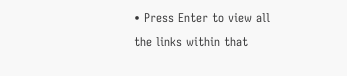• Press Enter to view all the links within that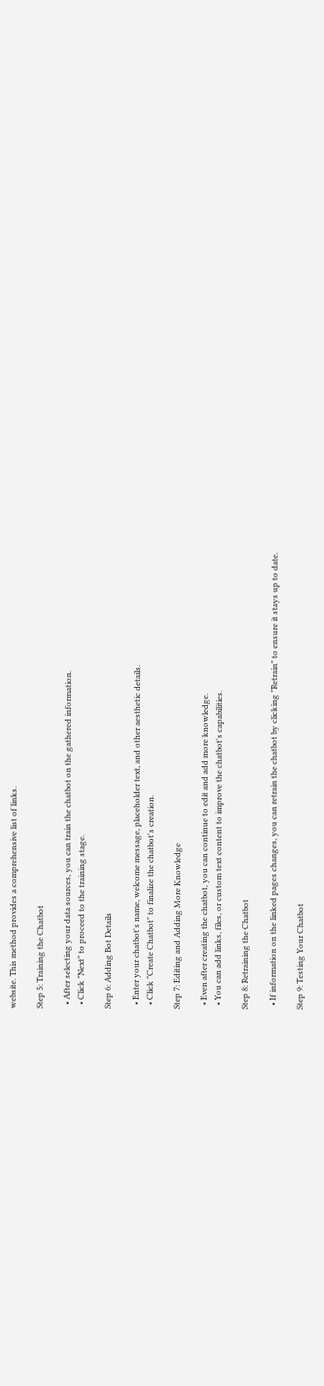website. This method provides a comprehensive list of links.

Step 5: Training the Chatbot

  • After selecting your data sources, you can train the chatbot on the gathered information.
  • Click "Next" to proceed to the training stage.

Step 6: Adding Bot Details

  • Enter your chatbot's name, welcome message, placeholder text, and other aesthetic details.
  • Click "Create Chatbot" to finalize the chatbot's creation.

Step 7: Editing and Adding More Knowledge

  • Even after creating the chatbot, you can continue to edit and add more knowledge.
  • You can add links, files, or custom text content to improve the chatbot's capabilities.

Step 8: Retraining the Chatbot

  • If information on the linked pages changes, you can retrain the chatbot by clicking "Retrain" to ensure it stays up to date.

Step 9: Testing Your Chatbot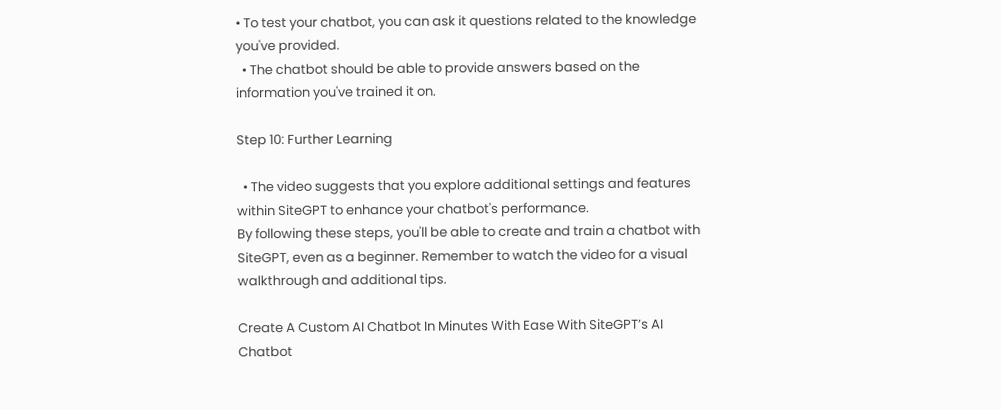• To test your chatbot, you can ask it questions related to the knowledge you've provided.
  • The chatbot should be able to provide answers based on the information you've trained it on.

Step 10: Further Learning

  • The video suggests that you explore additional settings and features within SiteGPT to enhance your chatbot's performance.
By following these steps, you'll be able to create and train a chatbot with SiteGPT, even as a beginner. Remember to watch the video for a visual walkthrough and additional tips.

Create A Custom AI Chatbot In Minutes With Ease With SiteGPT’s AI Chatbot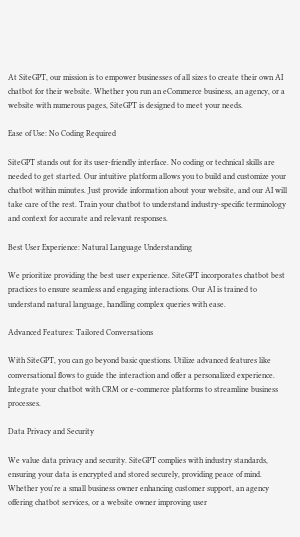At SiteGPT, our mission is to empower businesses of all sizes to create their own AI chatbot for their website. Whether you run an eCommerce business, an agency, or a website with numerous pages, SiteGPT is designed to meet your needs.

Ease of Use: No Coding Required

SiteGPT stands out for its user-friendly interface. No coding or technical skills are needed to get started. Our intuitive platform allows you to build and customize your chatbot within minutes. Just provide information about your website, and our AI will take care of the rest. Train your chatbot to understand industry-specific terminology and context for accurate and relevant responses.

Best User Experience: Natural Language Understanding

We prioritize providing the best user experience. SiteGPT incorporates chatbot best practices to ensure seamless and engaging interactions. Our AI is trained to understand natural language, handling complex queries with ease.

Advanced Features: Tailored Conversations

With SiteGPT, you can go beyond basic questions. Utilize advanced features like conversational flows to guide the interaction and offer a personalized experience. Integrate your chatbot with CRM or e-commerce platforms to streamline business processes.

Data Privacy and Security

We value data privacy and security. SiteGPT complies with industry standards, ensuring your data is encrypted and stored securely, providing peace of mind.
Whether you're a small business owner enhancing customer support, an agency offering chatbot services, or a website owner improving user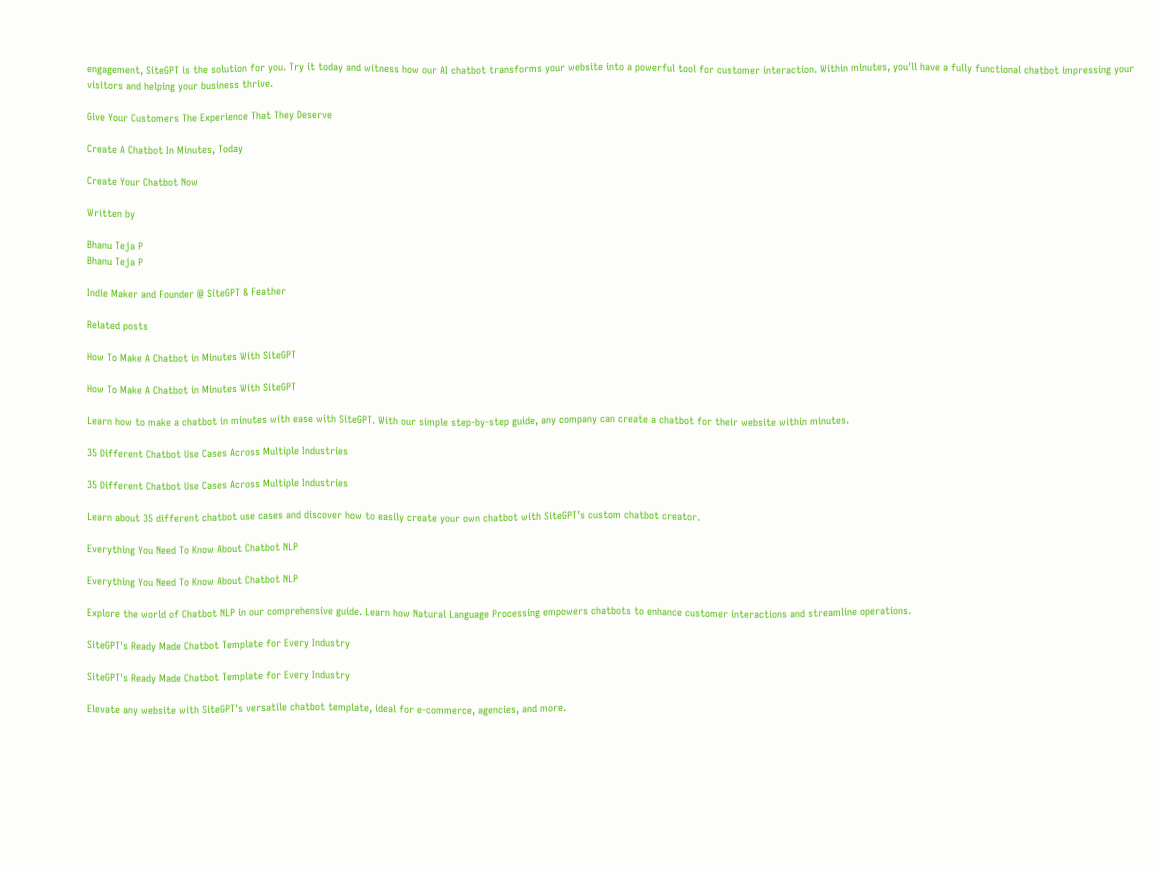engagement, SiteGPT is the solution for you. Try it today and witness how our AI chatbot transforms your website into a powerful tool for customer interaction. Within minutes, you'll have a fully functional chatbot impressing your visitors and helping your business thrive.

Give Your Customers The Experience That They Deserve

Create A Chatbot In Minutes, Today

Create Your Chatbot Now

Written by

Bhanu Teja P
Bhanu Teja P

Indie Maker and Founder @ SiteGPT & Feather

Related posts

How To Make A Chatbot in Minutes With SiteGPT

How To Make A Chatbot in Minutes With SiteGPT

Learn how to make a chatbot in minutes with ease with SiteGPT. With our simple step-by-step guide, any company can create a chatbot for their website within minutes.

35 Different Chatbot Use Cases Across Multiple Industries

35 Different Chatbot Use Cases Across Multiple Industries

Learn about 35 different chatbot use cases and discover how to easily create your own chatbot with SiteGPT’s custom chatbot creator.

Everything You Need To Know About Chatbot NLP

Everything You Need To Know About Chatbot NLP

Explore the world of Chatbot NLP in our comprehensive guide. Learn how Natural Language Processing empowers chatbots to enhance customer interactions and streamline operations.

SiteGPT's Ready Made Chatbot Template for Every Industry

SiteGPT's Ready Made Chatbot Template for Every Industry

Elevate any website with SiteGPT's versatile chatbot template, ideal for e-commerce, agencies, and more.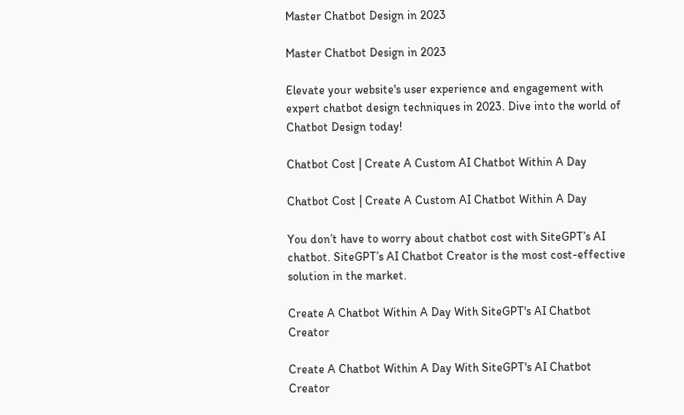Master Chatbot Design in 2023

Master Chatbot Design in 2023

Elevate your website's user experience and engagement with expert chatbot design techniques in 2023. Dive into the world of Chatbot Design today!

Chatbot Cost | Create A Custom AI Chatbot Within A Day

Chatbot Cost | Create A Custom AI Chatbot Within A Day

You don’t have to worry about chatbot cost with SiteGPT’s AI chatbot. SiteGPT’s AI Chatbot Creator is the most cost-effective solution in the market.

Create A Chatbot Within A Day With SiteGPT's AI Chatbot Creator

Create A Chatbot Within A Day With SiteGPT's AI Chatbot Creator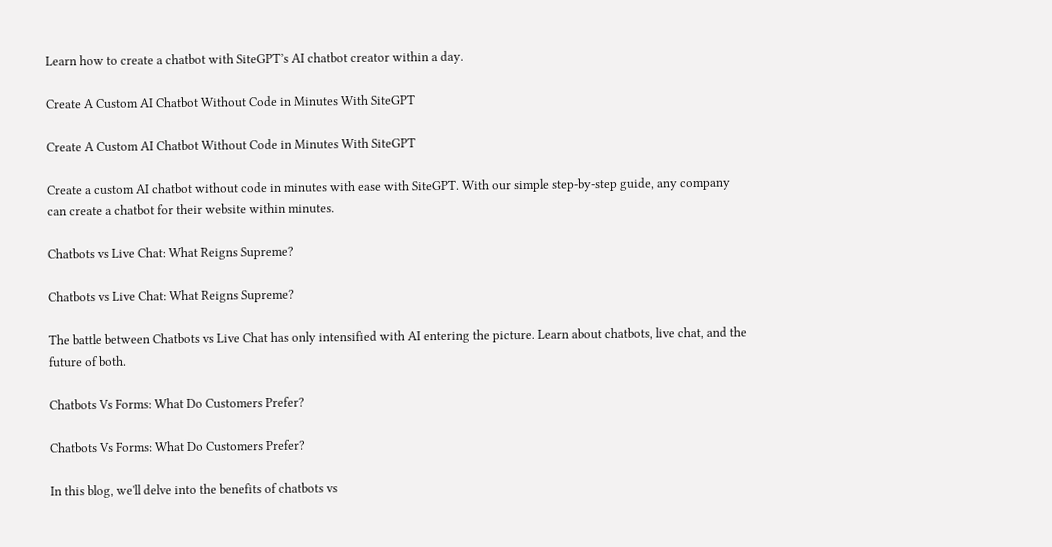Learn how to create a chatbot with SiteGPT’s AI chatbot creator within a day.

Create A Custom AI Chatbot Without Code in Minutes With SiteGPT

Create A Custom AI Chatbot Without Code in Minutes With SiteGPT

Create a custom AI chatbot without code in minutes with ease with SiteGPT. With our simple step-by-step guide, any company can create a chatbot for their website within minutes.

Chatbots vs Live Chat: What Reigns Supreme?

Chatbots vs Live Chat: What Reigns Supreme?

The battle between Chatbots vs Live Chat has only intensified with AI entering the picture. Learn about chatbots, live chat, and the future of both.

Chatbots Vs Forms: What Do Customers Prefer?

Chatbots Vs Forms: What Do Customers Prefer?

In this blog, we'll delve into the benefits of chatbots vs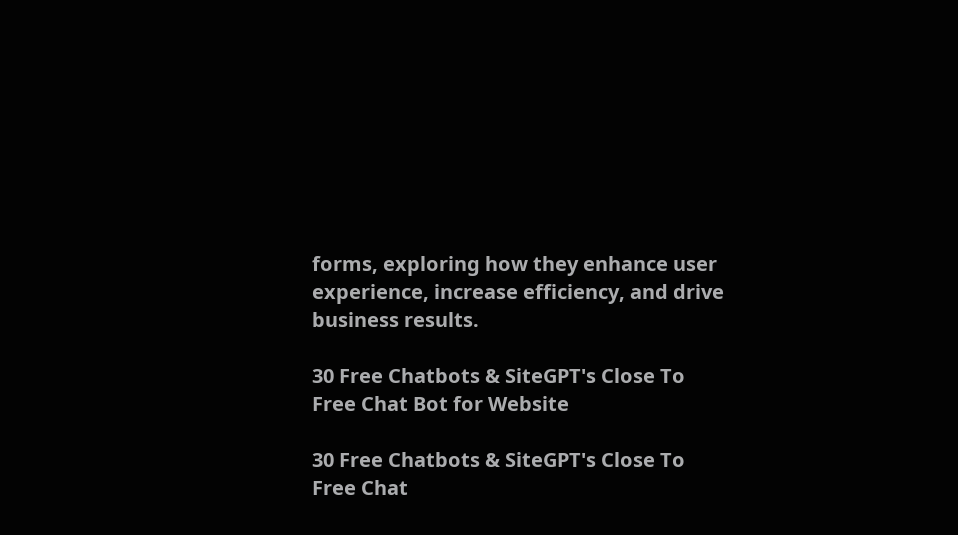forms, exploring how they enhance user experience, increase efficiency, and drive business results.

30 Free Chatbots & SiteGPT's Close To Free Chat Bot for Website

30 Free Chatbots & SiteGPT's Close To Free Chat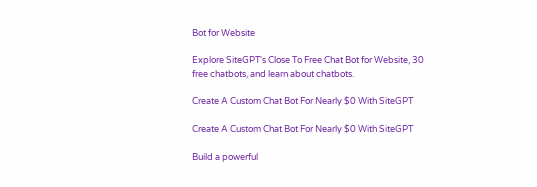Bot for Website

Explore SiteGPT's Close To Free Chat Bot for Website, 30 free chatbots, and learn about chatbots.

Create A Custom Chat Bot For Nearly $0 With SiteGPT

Create A Custom Chat Bot For Nearly $0 With SiteGPT

Build a powerful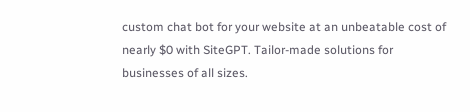custom chat bot for your website at an unbeatable cost of nearly $0 with SiteGPT. Tailor-made solutions for businesses of all sizes.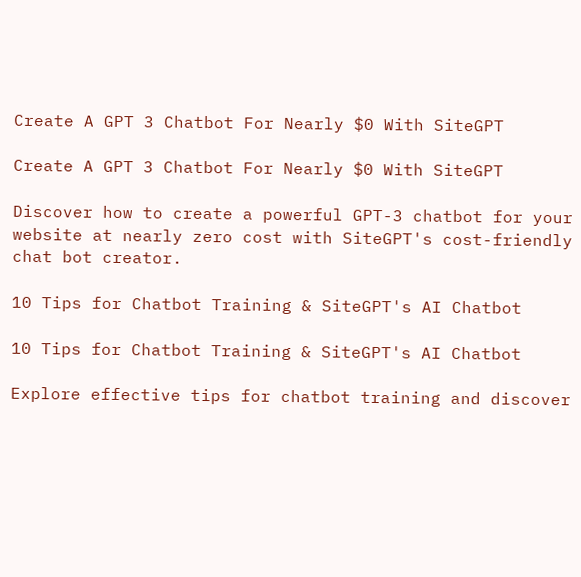Create A GPT 3 Chatbot For Nearly $0 With SiteGPT

Create A GPT 3 Chatbot For Nearly $0 With SiteGPT

Discover how to create a powerful GPT-3 chatbot for your website at nearly zero cost with SiteGPT's cost-friendly chat bot creator.

10 Tips for Chatbot Training & SiteGPT's AI Chatbot

10 Tips for Chatbot Training & SiteGPT's AI Chatbot

Explore effective tips for chatbot training and discover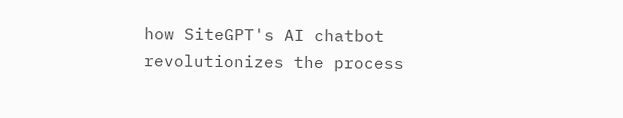how SiteGPT's AI chatbot revolutionizes the process